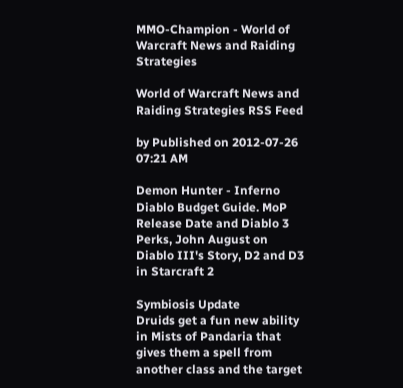MMO-Champion - World of Warcraft News and Raiding Strategies

World of Warcraft News and Raiding Strategies RSS Feed

by Published on 2012-07-26 07:21 AM

Demon Hunter - Inferno Diablo Budget Guide. MoP Release Date and Diablo 3 Perks, John August on Diablo III's Story, D2 and D3 in Starcraft 2

Symbiosis Update
Druids get a fun new ability in Mists of Pandaria that gives them a spell from another class and the target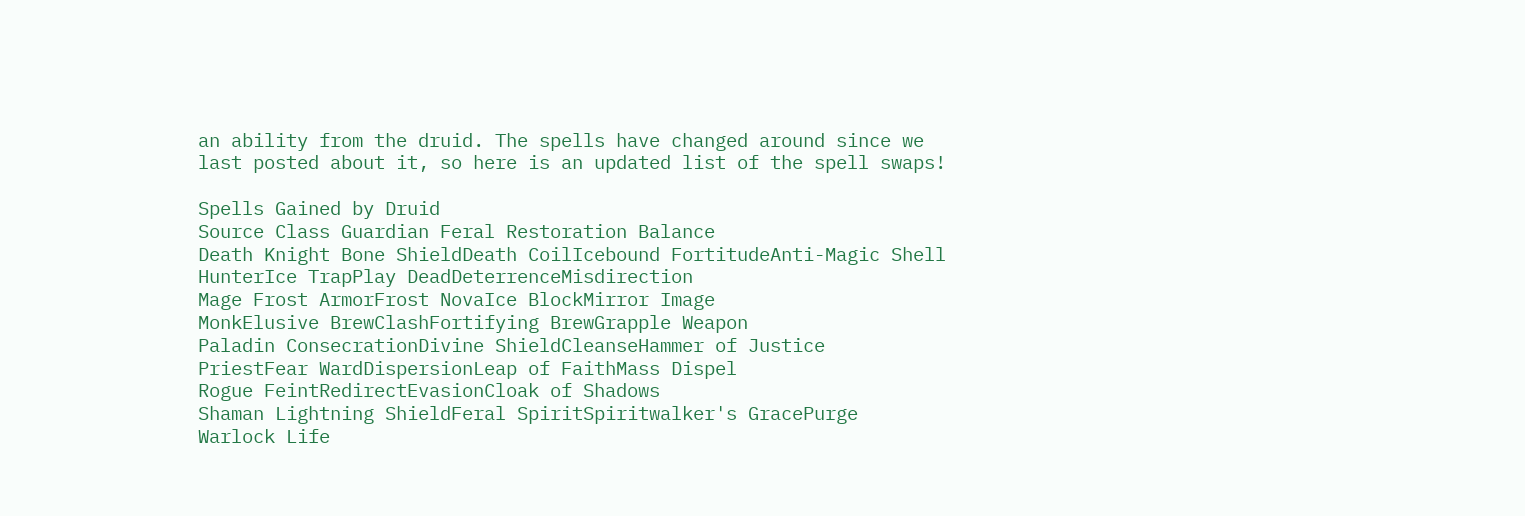an ability from the druid. The spells have changed around since we last posted about it, so here is an updated list of the spell swaps!

Spells Gained by Druid
Source Class Guardian Feral Restoration Balance
Death Knight Bone ShieldDeath CoilIcebound FortitudeAnti-Magic Shell
HunterIce TrapPlay DeadDeterrenceMisdirection
Mage Frost ArmorFrost NovaIce BlockMirror Image
MonkElusive BrewClashFortifying BrewGrapple Weapon
Paladin ConsecrationDivine ShieldCleanseHammer of Justice
PriestFear WardDispersionLeap of FaithMass Dispel
Rogue FeintRedirectEvasionCloak of Shadows
Shaman Lightning ShieldFeral SpiritSpiritwalker's GracePurge
Warlock Life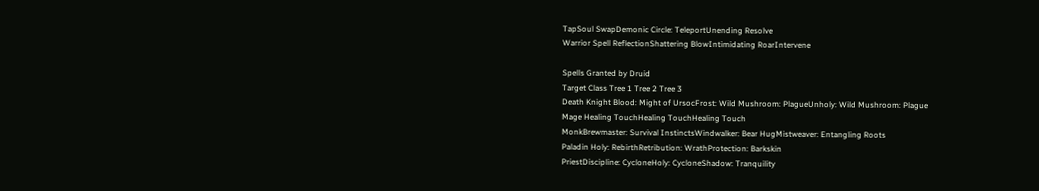TapSoul SwapDemonic Circle: TeleportUnending Resolve
Warrior Spell ReflectionShattering BlowIntimidating RoarIntervene

Spells Granted by Druid
Target Class Tree 1 Tree 2 Tree 3
Death Knight Blood: Might of UrsocFrost: Wild Mushroom: PlagueUnholy: Wild Mushroom: Plague
Mage Healing TouchHealing TouchHealing Touch
MonkBrewmaster: Survival InstinctsWindwalker: Bear HugMistweaver: Entangling Roots
Paladin Holy: RebirthRetribution: WrathProtection: Barkskin
PriestDiscipline: CycloneHoly: CycloneShadow: Tranquility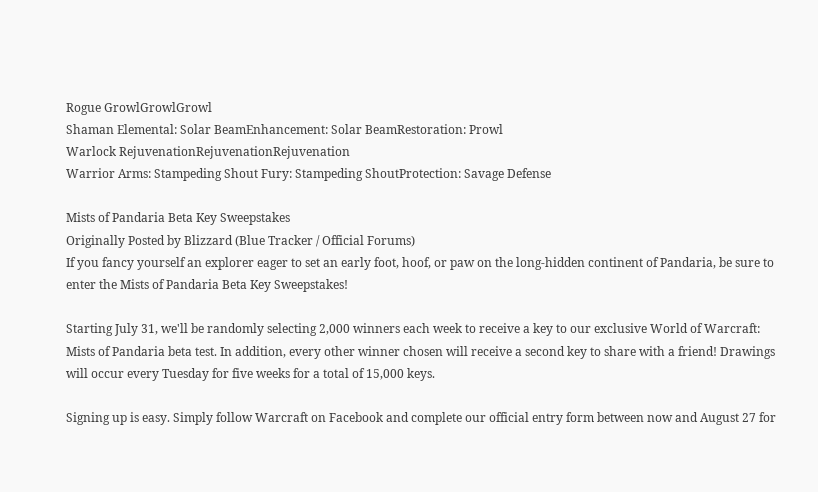Rogue GrowlGrowlGrowl
Shaman Elemental: Solar BeamEnhancement: Solar BeamRestoration: Prowl
Warlock RejuvenationRejuvenationRejuvenation
Warrior Arms: Stampeding Shout Fury: Stampeding ShoutProtection: Savage Defense

Mists of Pandaria Beta Key Sweepstakes
Originally Posted by Blizzard (Blue Tracker / Official Forums)
If you fancy yourself an explorer eager to set an early foot, hoof, or paw on the long-hidden continent of Pandaria, be sure to enter the Mists of Pandaria Beta Key Sweepstakes!

Starting July 31, we'll be randomly selecting 2,000 winners each week to receive a key to our exclusive World of Warcraft: Mists of Pandaria beta test. In addition, every other winner chosen will receive a second key to share with a friend! Drawings will occur every Tuesday for five weeks for a total of 15,000 keys.

Signing up is easy. Simply follow Warcraft on Facebook and complete our official entry form between now and August 27 for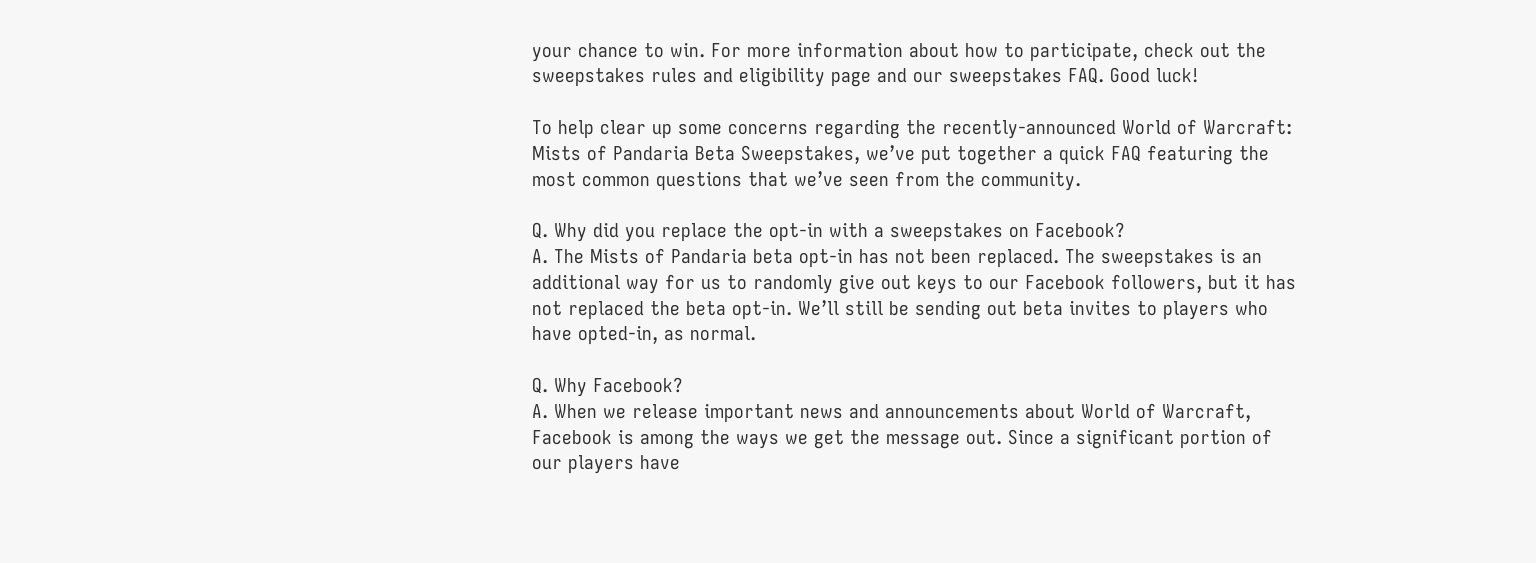your chance to win. For more information about how to participate, check out the sweepstakes rules and eligibility page and our sweepstakes FAQ. Good luck!

To help clear up some concerns regarding the recently-announced World of Warcraft: Mists of Pandaria Beta Sweepstakes, we’ve put together a quick FAQ featuring the most common questions that we’ve seen from the community.

Q. Why did you replace the opt-in with a sweepstakes on Facebook?
A. The Mists of Pandaria beta opt-in has not been replaced. The sweepstakes is an additional way for us to randomly give out keys to our Facebook followers, but it has not replaced the beta opt-in. We’ll still be sending out beta invites to players who have opted-in, as normal.

Q. Why Facebook?
A. When we release important news and announcements about World of Warcraft, Facebook is among the ways we get the message out. Since a significant portion of our players have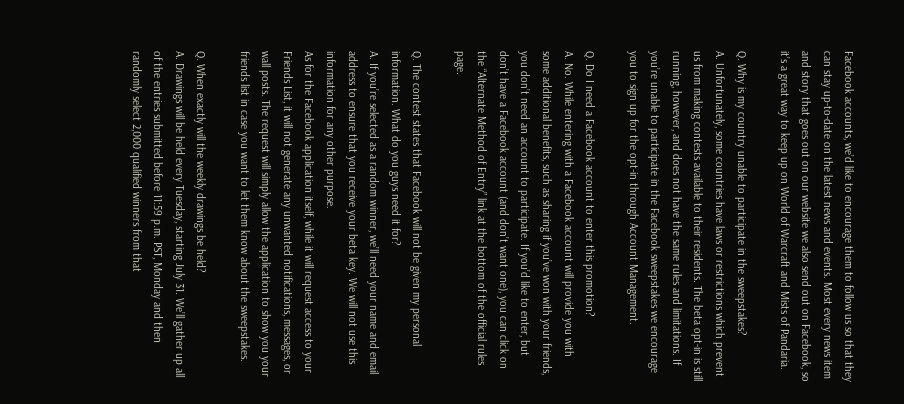Facebook accounts, we’d like to encourage them to follow us so that they can stay up-to-date on the latest news and events. Most every news item and story that goes out on our website we also send out on Facebook, so it’s a great way to keep up on World of Warcraft and Mists of Pandaria.

Q. Why is my country unable to participate in the sweepstakes?
A. Unfortunately, some countries have laws or restrictions which prevent us from making contests available to their residents. The beta opt-in is still running, however, and does not have the same rules and limitations. If you’re unable to participate in the Facebook sweepstakes we encourage you to sign up for the opt-in through Account Management.

Q. Do I need a Facebook account to enter this promotion?
A. No. While entering with a Facebook account will provide you with some additional benefits, such as sharing if you’ve won with your friends, you don’t need an account to participate. If you’d like to enter, but don’t have a Facebook account (and don’t want one), you can click on the “Alternate Method of Entry” link at the bottom of the official rules page.

Q. The contest states that Facebook will not be given my personal information. What do you guys need it for?
A. If you’re selected as a random winner, we’ll need your name and email address to ensure that you receive your beta key. We will not use this information for any other purpose.
As for the Facebook application itself, while it will request access to your Friends List, it will not generate any unwanted notifications, messages, or wall posts. The request will simply allow the application to show you your friends list in case you want to let them know about the sweepstakes.

Q. When exactly will the weekly drawings be held?
A. Drawings will be held every Tuesday, starting July 31. We’ll gather up all of the entries submitted before 11:59 p.m. PST, Monday and then randomly select 2,000 qualified winners from that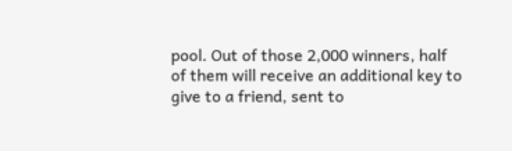pool. Out of those 2,000 winners, half of them will receive an additional key to give to a friend, sent to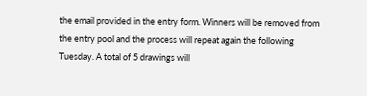the email provided in the entry form. Winners will be removed from the entry pool and the process will repeat again the following Tuesday. A total of 5 drawings will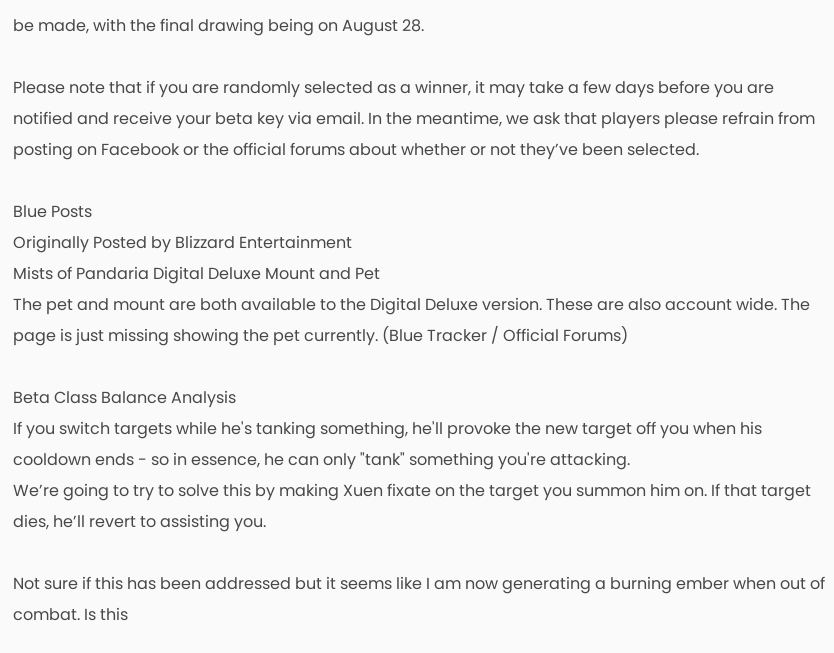be made, with the final drawing being on August 28.

Please note that if you are randomly selected as a winner, it may take a few days before you are notified and receive your beta key via email. In the meantime, we ask that players please refrain from posting on Facebook or the official forums about whether or not they’ve been selected.

Blue Posts
Originally Posted by Blizzard Entertainment
Mists of Pandaria Digital Deluxe Mount and Pet
The pet and mount are both available to the Digital Deluxe version. These are also account wide. The page is just missing showing the pet currently. (Blue Tracker / Official Forums)

Beta Class Balance Analysis
If you switch targets while he's tanking something, he'll provoke the new target off you when his cooldown ends - so in essence, he can only "tank" something you're attacking.
We’re going to try to solve this by making Xuen fixate on the target you summon him on. If that target dies, he’ll revert to assisting you.

Not sure if this has been addressed but it seems like I am now generating a burning ember when out of combat. Is this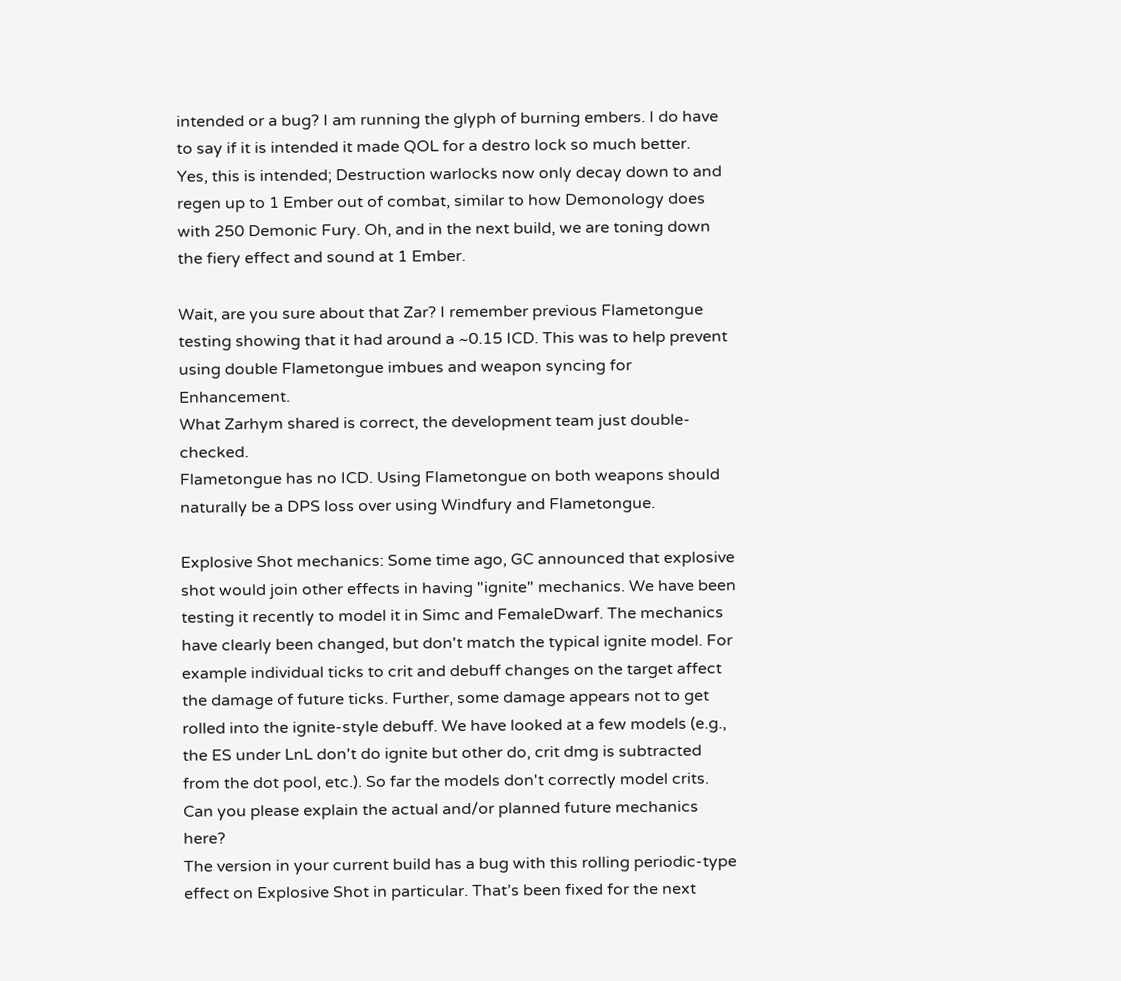intended or a bug? I am running the glyph of burning embers. I do have to say if it is intended it made QOL for a destro lock so much better.
Yes, this is intended; Destruction warlocks now only decay down to and regen up to 1 Ember out of combat, similar to how Demonology does with 250 Demonic Fury. Oh, and in the next build, we are toning down the fiery effect and sound at 1 Ember.

Wait, are you sure about that Zar? I remember previous Flametongue testing showing that it had around a ~0.15 ICD. This was to help prevent using double Flametongue imbues and weapon syncing for Enhancement.
What Zarhym shared is correct, the development team just double-checked.
Flametongue has no ICD. Using Flametongue on both weapons should naturally be a DPS loss over using Windfury and Flametongue.

Explosive Shot mechanics: Some time ago, GC announced that explosive shot would join other effects in having "ignite" mechanics. We have been testing it recently to model it in Simc and FemaleDwarf. The mechanics have clearly been changed, but don't match the typical ignite model. For example individual ticks to crit and debuff changes on the target affect the damage of future ticks. Further, some damage appears not to get rolled into the ignite-style debuff. We have looked at a few models (e.g., the ES under LnL don't do ignite but other do, crit dmg is subtracted from the dot pool, etc.). So far the models don't correctly model crits. Can you please explain the actual and/or planned future mechanics here?
The version in your current build has a bug with this rolling periodic-type effect on Explosive Shot in particular. That’s been fixed for the next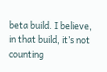beta build. I believe, in that build, it’s not counting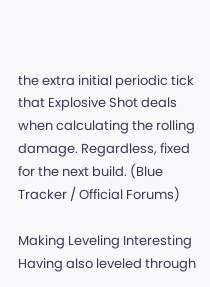the extra initial periodic tick that Explosive Shot deals when calculating the rolling damage. Regardless, fixed for the next build. (Blue Tracker / Official Forums)

Making Leveling Interesting
Having also leveled through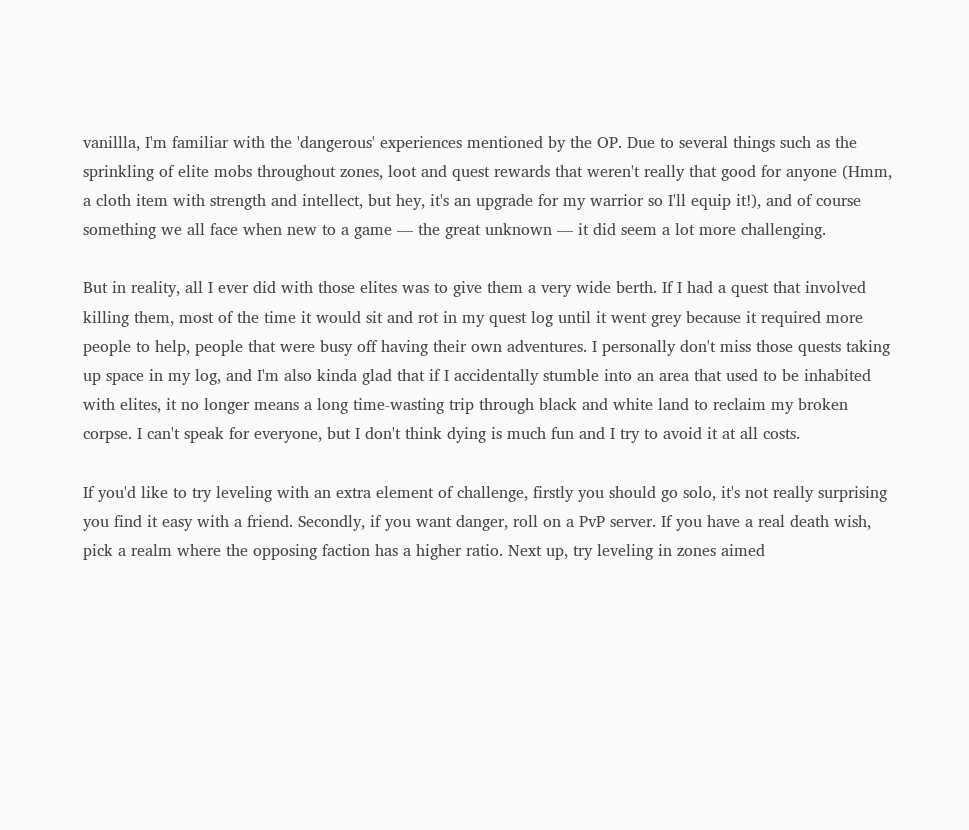vanillla, I'm familiar with the 'dangerous' experiences mentioned by the OP. Due to several things such as the sprinkling of elite mobs throughout zones, loot and quest rewards that weren't really that good for anyone (Hmm, a cloth item with strength and intellect, but hey, it's an upgrade for my warrior so I'll equip it!), and of course something we all face when new to a game — the great unknown — it did seem a lot more challenging.

But in reality, all I ever did with those elites was to give them a very wide berth. If I had a quest that involved killing them, most of the time it would sit and rot in my quest log until it went grey because it required more people to help, people that were busy off having their own adventures. I personally don't miss those quests taking up space in my log, and I'm also kinda glad that if I accidentally stumble into an area that used to be inhabited with elites, it no longer means a long time-wasting trip through black and white land to reclaim my broken corpse. I can't speak for everyone, but I don't think dying is much fun and I try to avoid it at all costs.

If you'd like to try leveling with an extra element of challenge, firstly you should go solo, it's not really surprising you find it easy with a friend. Secondly, if you want danger, roll on a PvP server. If you have a real death wish, pick a realm where the opposing faction has a higher ratio. Next up, try leveling in zones aimed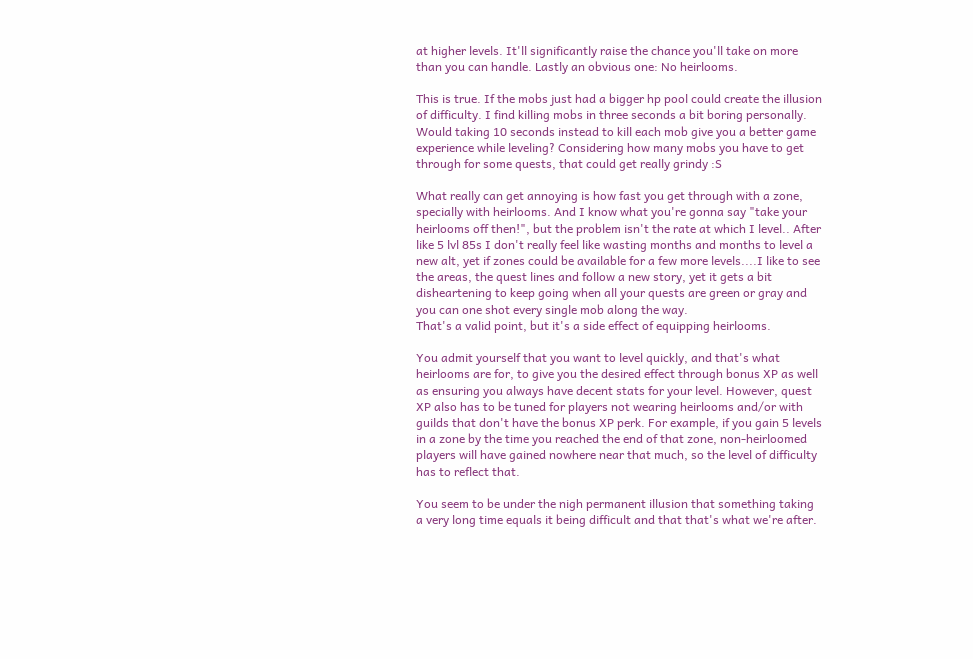at higher levels. It'll significantly raise the chance you'll take on more than you can handle. Lastly an obvious one: No heirlooms.

This is true. If the mobs just had a bigger hp pool could create the illusion of difficulty. I find killing mobs in three seconds a bit boring personally.
Would taking 10 seconds instead to kill each mob give you a better game experience while leveling? Considering how many mobs you have to get through for some quests, that could get really grindy :S

What really can get annoying is how fast you get through with a zone, specially with heirlooms. And I know what you're gonna say "take your heirlooms off then!", but the problem isn't the rate at which I level.. After like 5 lvl 85s I don't really feel like wasting months and months to level a new alt, yet if zones could be available for a few more levels....I like to see the areas, the quest lines and follow a new story, yet it gets a bit disheartening to keep going when all your quests are green or gray and you can one shot every single mob along the way.
That's a valid point, but it's a side effect of equipping heirlooms.

You admit yourself that you want to level quickly, and that's what heirlooms are for, to give you the desired effect through bonus XP as well as ensuring you always have decent stats for your level. However, quest XP also has to be tuned for players not wearing heirlooms and/or with guilds that don't have the bonus XP perk. For example, if you gain 5 levels in a zone by the time you reached the end of that zone, non-heirloomed players will have gained nowhere near that much, so the level of difficulty has to reflect that.

You seem to be under the nigh permanent illusion that something taking a very long time equals it being difficult and that that's what we're after.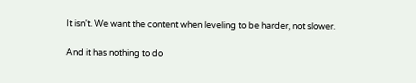It isn't. We want the content when leveling to be harder, not slower.

And it has nothing to do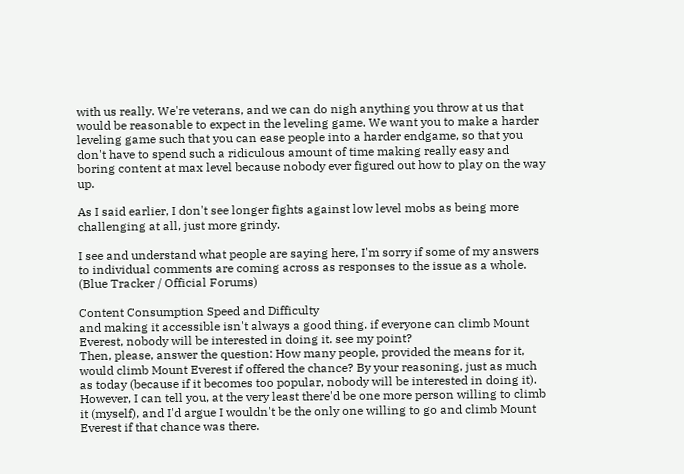with us really. We're veterans, and we can do nigh anything you throw at us that would be reasonable to expect in the leveling game. We want you to make a harder leveling game such that you can ease people into a harder endgame, so that you don't have to spend such a ridiculous amount of time making really easy and boring content at max level because nobody ever figured out how to play on the way up.

As I said earlier, I don't see longer fights against low level mobs as being more challenging at all, just more grindy.

I see and understand what people are saying here, I'm sorry if some of my answers to individual comments are coming across as responses to the issue as a whole. (Blue Tracker / Official Forums)

Content Consumption Speed and Difficulty
and making it accessible isn't always a good thing. if everyone can climb Mount Everest, nobody will be interested in doing it. see my point?
Then, please, answer the question: How many people, provided the means for it, would climb Mount Everest if offered the chance? By your reasoning, just as much as today (because if it becomes too popular, nobody will be interested in doing it). However, I can tell you, at the very least there'd be one more person willing to climb it (myself), and I'd argue I wouldn't be the only one willing to go and climb Mount Everest if that chance was there.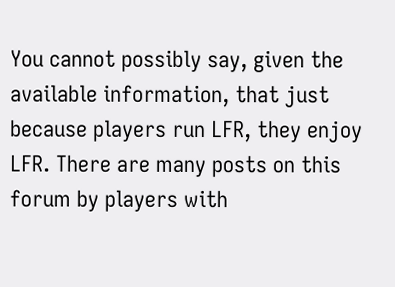You cannot possibly say, given the available information, that just because players run LFR, they enjoy LFR. There are many posts on this forum by players with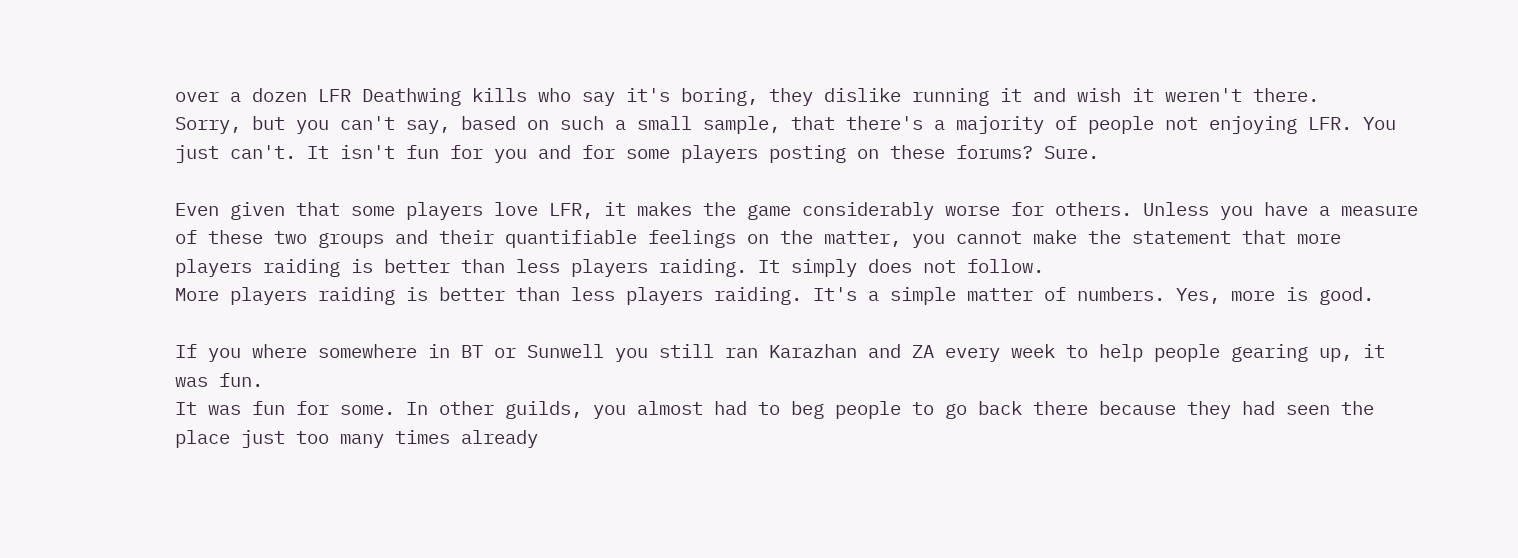over a dozen LFR Deathwing kills who say it's boring, they dislike running it and wish it weren't there.
Sorry, but you can't say, based on such a small sample, that there's a majority of people not enjoying LFR. You just can't. It isn't fun for you and for some players posting on these forums? Sure.

Even given that some players love LFR, it makes the game considerably worse for others. Unless you have a measure of these two groups and their quantifiable feelings on the matter, you cannot make the statement that more players raiding is better than less players raiding. It simply does not follow.
More players raiding is better than less players raiding. It's a simple matter of numbers. Yes, more is good.

If you where somewhere in BT or Sunwell you still ran Karazhan and ZA every week to help people gearing up, it was fun.
It was fun for some. In other guilds, you almost had to beg people to go back there because they had seen the place just too many times already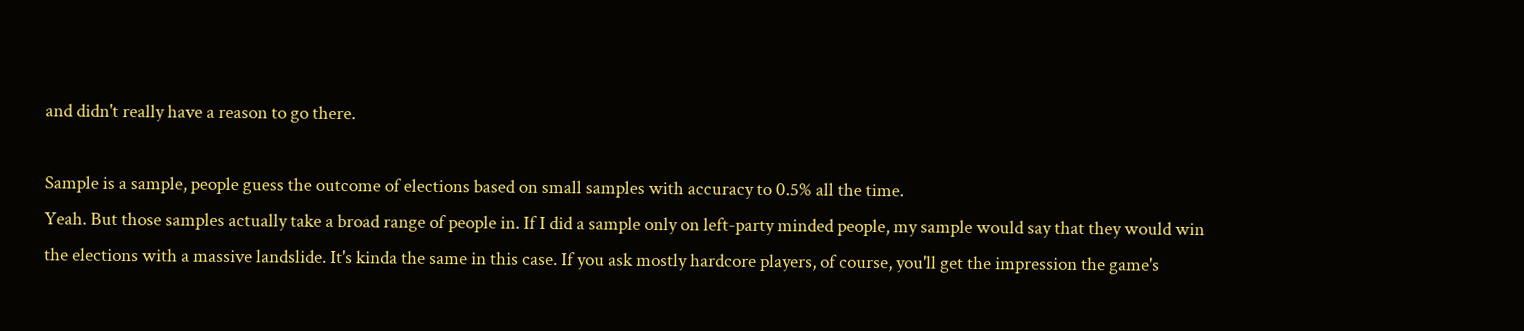and didn't really have a reason to go there.

Sample is a sample, people guess the outcome of elections based on small samples with accuracy to 0.5% all the time.
Yeah. But those samples actually take a broad range of people in. If I did a sample only on left-party minded people, my sample would say that they would win the elections with a massive landslide. It's kinda the same in this case. If you ask mostly hardcore players, of course, you'll get the impression the game's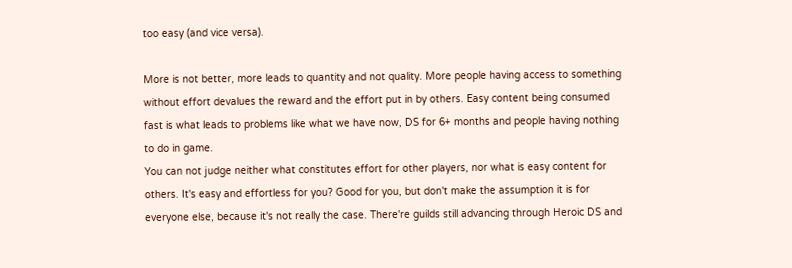too easy (and vice versa).

More is not better, more leads to quantity and not quality. More people having access to something without effort devalues the reward and the effort put in by others. Easy content being consumed fast is what leads to problems like what we have now, DS for 6+ months and people having nothing to do in game.
You can not judge neither what constitutes effort for other players, nor what is easy content for others. It's easy and effortless for you? Good for you, but don't make the assumption it is for everyone else, because it's not really the case. There're guilds still advancing through Heroic DS and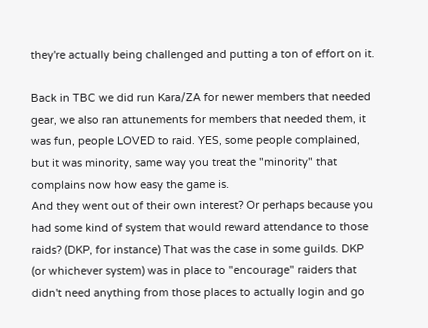they're actually being challenged and putting a ton of effort on it.

Back in TBC we did run Kara/ZA for newer members that needed gear, we also ran attunements for members that needed them, it was fun, people LOVED to raid. YES, some people complained, but it was minority, same way you treat the "minority" that complains now how easy the game is.
And they went out of their own interest? Or perhaps because you had some kind of system that would reward attendance to those raids? (DKP, for instance) That was the case in some guilds. DKP (or whichever system) was in place to "encourage" raiders that didn't need anything from those places to actually login and go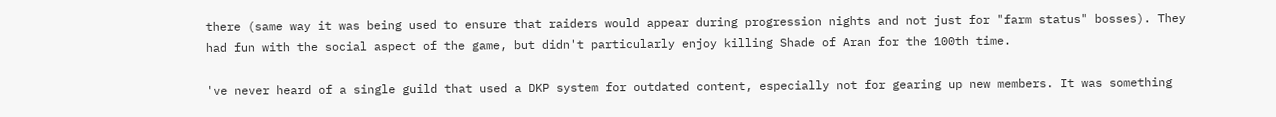there (same way it was being used to ensure that raiders would appear during progression nights and not just for "farm status" bosses). They had fun with the social aspect of the game, but didn't particularly enjoy killing Shade of Aran for the 100th time.

've never heard of a single guild that used a DKP system for outdated content, especially not for gearing up new members. It was something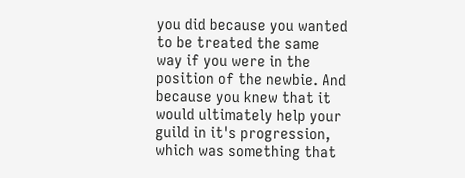you did because you wanted to be treated the same way if you were in the position of the newbie. And because you knew that it would ultimately help your guild in it's progression, which was something that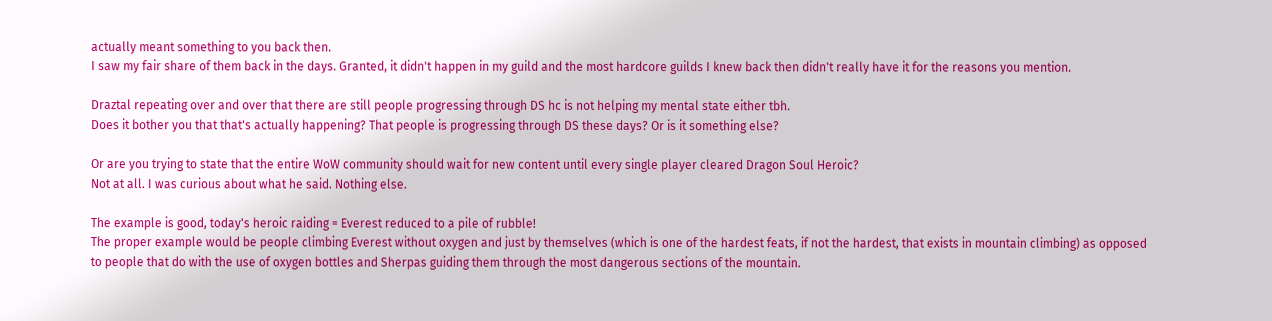actually meant something to you back then.
I saw my fair share of them back in the days. Granted, it didn't happen in my guild and the most hardcore guilds I knew back then didn't really have it for the reasons you mention.

Draztal repeating over and over that there are still people progressing through DS hc is not helping my mental state either tbh.
Does it bother you that that's actually happening? That people is progressing through DS these days? Or is it something else?

Or are you trying to state that the entire WoW community should wait for new content until every single player cleared Dragon Soul Heroic?
Not at all. I was curious about what he said. Nothing else.

The example is good, today's heroic raiding = Everest reduced to a pile of rubble!
The proper example would be people climbing Everest without oxygen and just by themselves (which is one of the hardest feats, if not the hardest, that exists in mountain climbing) as opposed to people that do with the use of oxygen bottles and Sherpas guiding them through the most dangerous sections of the mountain.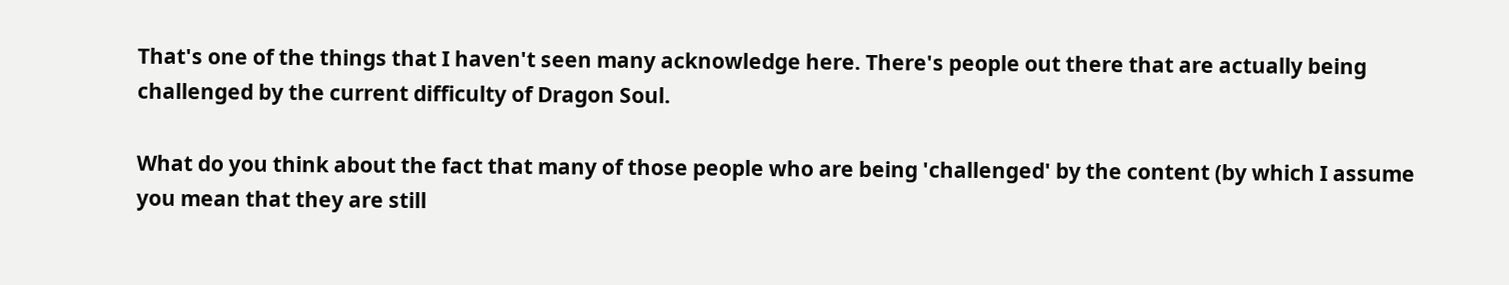That's one of the things that I haven't seen many acknowledge here. There's people out there that are actually being challenged by the current difficulty of Dragon Soul.

What do you think about the fact that many of those people who are being 'challenged' by the content (by which I assume you mean that they are still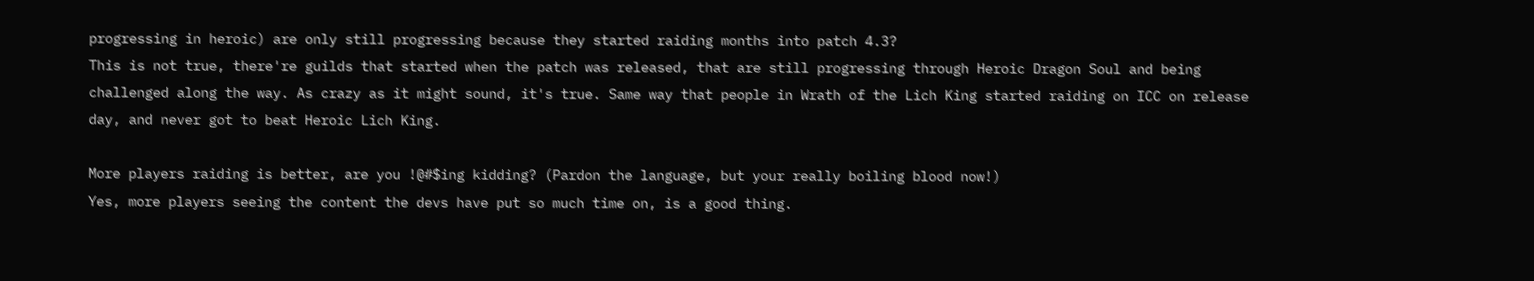progressing in heroic) are only still progressing because they started raiding months into patch 4.3?
This is not true, there're guilds that started when the patch was released, that are still progressing through Heroic Dragon Soul and being challenged along the way. As crazy as it might sound, it's true. Same way that people in Wrath of the Lich King started raiding on ICC on release day, and never got to beat Heroic Lich King.

More players raiding is better, are you !@#$ing kidding? (Pardon the language, but your really boiling blood now!)
Yes, more players seeing the content the devs have put so much time on, is a good thing.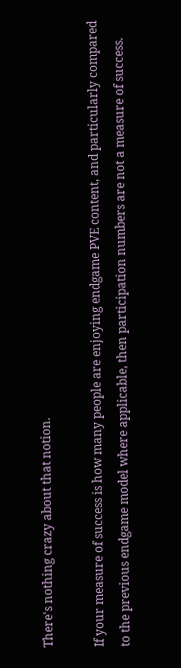There's nothing crazy about that notion.

If your measure of success is how many people are enjoying endgame PVE content, and particularly compared to the previous endgame model where applicable, then participation numbers are not a measure of success.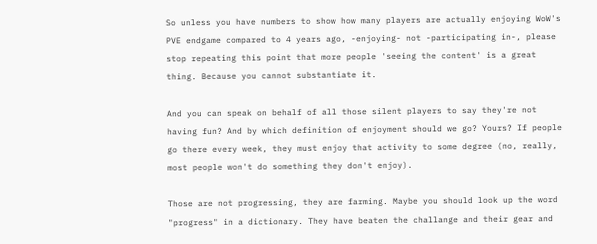So unless you have numbers to show how many players are actually enjoying WoW's PVE endgame compared to 4 years ago, -enjoying- not -participating in-, please stop repeating this point that more people 'seeing the content' is a great thing. Because you cannot substantiate it.

And you can speak on behalf of all those silent players to say they're not having fun? And by which definition of enjoyment should we go? Yours? If people go there every week, they must enjoy that activity to some degree (no, really, most people won't do something they don't enjoy).

Those are not progressing, they are farming. Maybe you should look up the word "progress" in a dictionary. They have beaten the challange and their gear and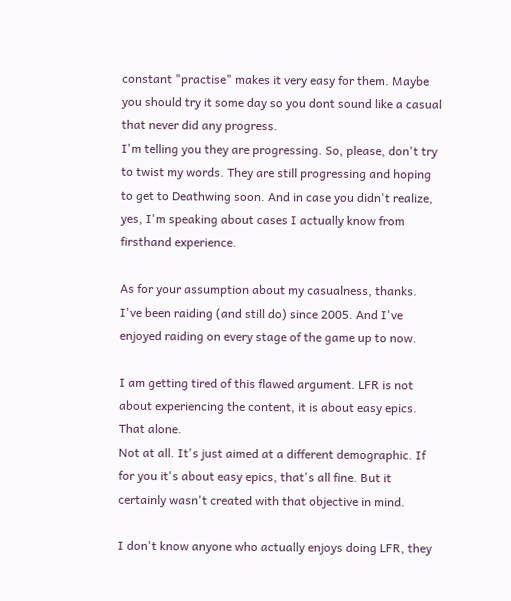constant "practise" makes it very easy for them. Maybe you should try it some day so you dont sound like a casual that never did any progress.
I'm telling you they are progressing. So, please, don't try to twist my words. They are still progressing and hoping to get to Deathwing soon. And in case you didn't realize, yes, I'm speaking about cases I actually know from firsthand experience.

As for your assumption about my casualness, thanks. I've been raiding (and still do) since 2005. And I've enjoyed raiding on every stage of the game up to now.

I am getting tired of this flawed argument. LFR is not about experiencing the content, it is about easy epics. That alone.
Not at all. It's just aimed at a different demographic. If for you it's about easy epics, that's all fine. But it certainly wasn't created with that objective in mind.

I don't know anyone who actually enjoys doing LFR, they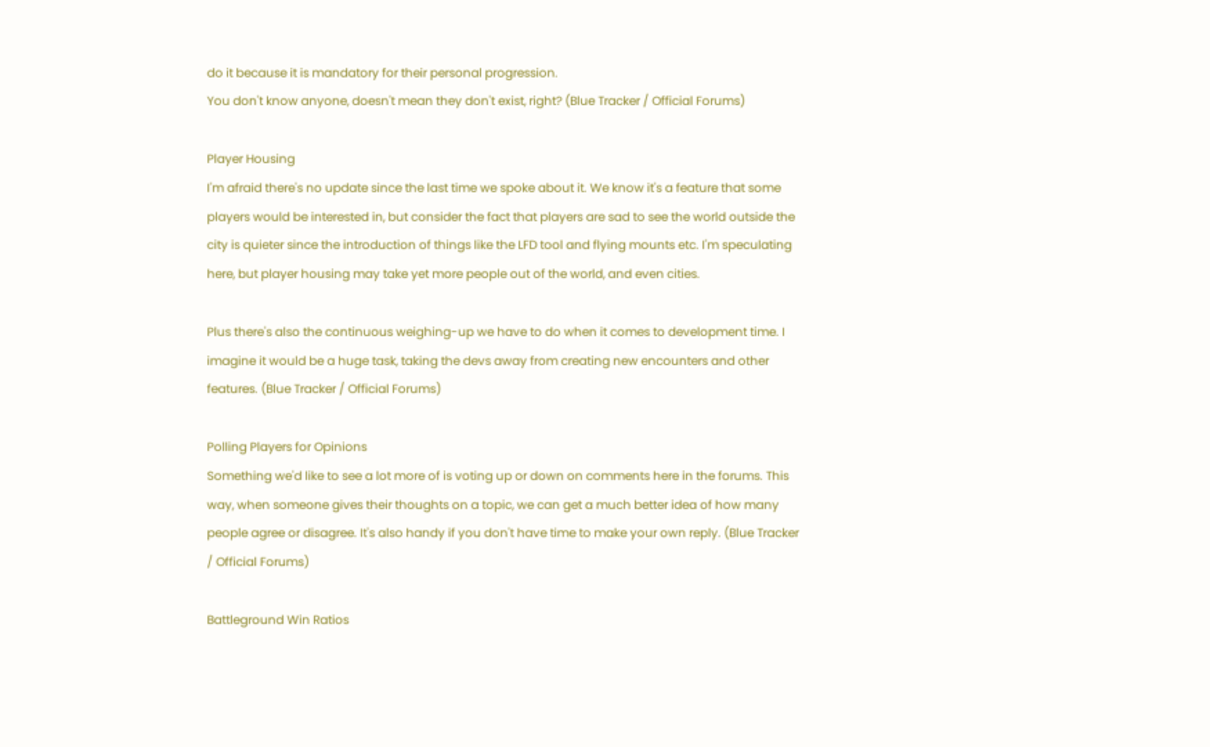do it because it is mandatory for their personal progression.
You don't know anyone, doesn't mean they don't exist, right? (Blue Tracker / Official Forums)

Player Housing
I'm afraid there's no update since the last time we spoke about it. We know it's a feature that some players would be interested in, but consider the fact that players are sad to see the world outside the city is quieter since the introduction of things like the LFD tool and flying mounts etc. I'm speculating here, but player housing may take yet more people out of the world, and even cities.

Plus there's also the continuous weighing-up we have to do when it comes to development time. I imagine it would be a huge task, taking the devs away from creating new encounters and other features. (Blue Tracker / Official Forums)

Polling Players for Opinions
Something we'd like to see a lot more of is voting up or down on comments here in the forums. This way, when someone gives their thoughts on a topic, we can get a much better idea of how many people agree or disagree. It's also handy if you don't have time to make your own reply. (Blue Tracker / Official Forums)

Battleground Win Ratios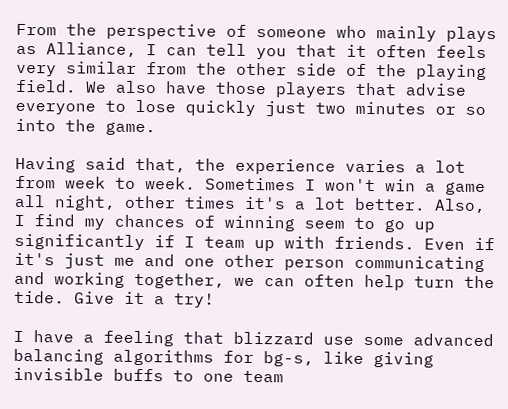From the perspective of someone who mainly plays as Alliance, I can tell you that it often feels very similar from the other side of the playing field. We also have those players that advise everyone to lose quickly just two minutes or so into the game.

Having said that, the experience varies a lot from week to week. Sometimes I won't win a game all night, other times it's a lot better. Also, I find my chances of winning seem to go up significantly if I team up with friends. Even if it's just me and one other person communicating and working together, we can often help turn the tide. Give it a try!

I have a feeling that blizzard use some advanced balancing algorithms for bg-s, like giving invisible buffs to one team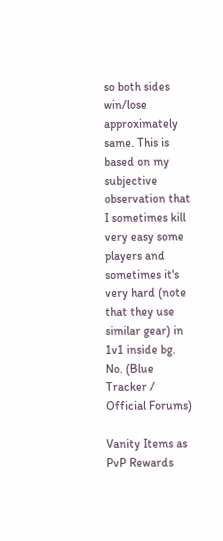so both sides win/lose approximately same. This is based on my subjective observation that I sometimes kill very easy some players and sometimes it's very hard (note that they use similar gear) in 1v1 inside bg.
No. (Blue Tracker / Official Forums)

Vanity Items as PvP Rewards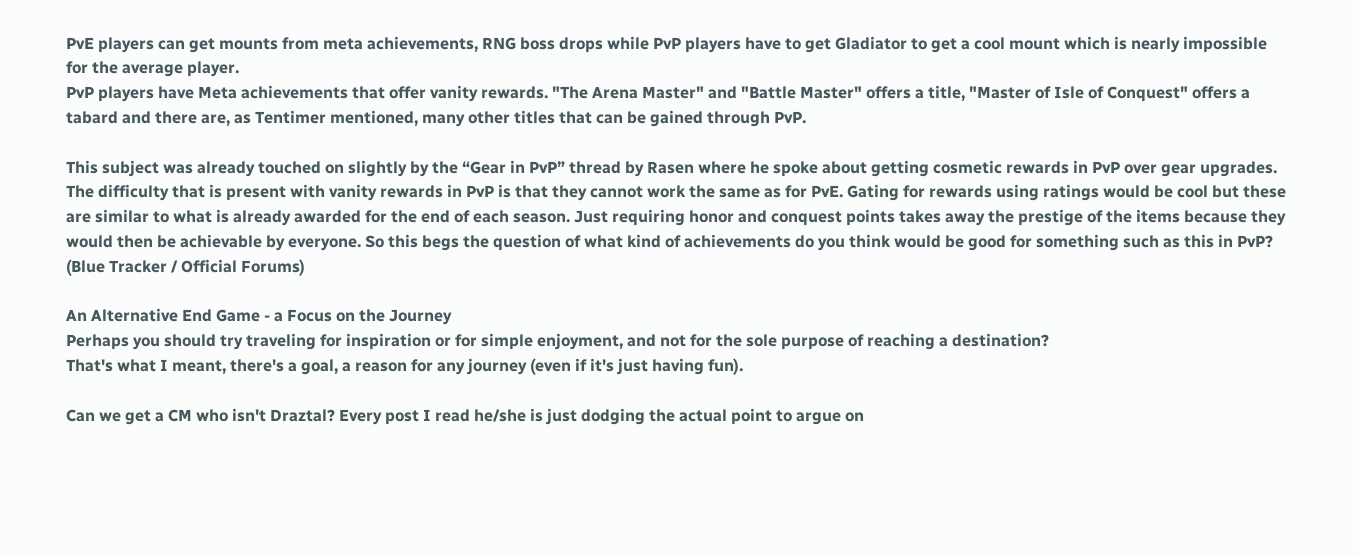PvE players can get mounts from meta achievements, RNG boss drops while PvP players have to get Gladiator to get a cool mount which is nearly impossible for the average player.
PvP players have Meta achievements that offer vanity rewards. "The Arena Master" and "Battle Master" offers a title, "Master of Isle of Conquest" offers a tabard and there are, as Tentimer mentioned, many other titles that can be gained through PvP.

This subject was already touched on slightly by the “Gear in PvP” thread by Rasen where he spoke about getting cosmetic rewards in PvP over gear upgrades. The difficulty that is present with vanity rewards in PvP is that they cannot work the same as for PvE. Gating for rewards using ratings would be cool but these are similar to what is already awarded for the end of each season. Just requiring honor and conquest points takes away the prestige of the items because they would then be achievable by everyone. So this begs the question of what kind of achievements do you think would be good for something such as this in PvP? (Blue Tracker / Official Forums)

An Alternative End Game - a Focus on the Journey
Perhaps you should try traveling for inspiration or for simple enjoyment, and not for the sole purpose of reaching a destination?
That's what I meant, there's a goal, a reason for any journey (even if it's just having fun).

Can we get a CM who isn't Draztal? Every post I read he/she is just dodging the actual point to argue on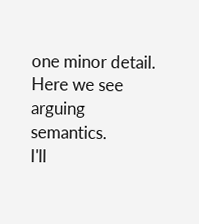one minor detail. Here we see arguing semantics.
I'll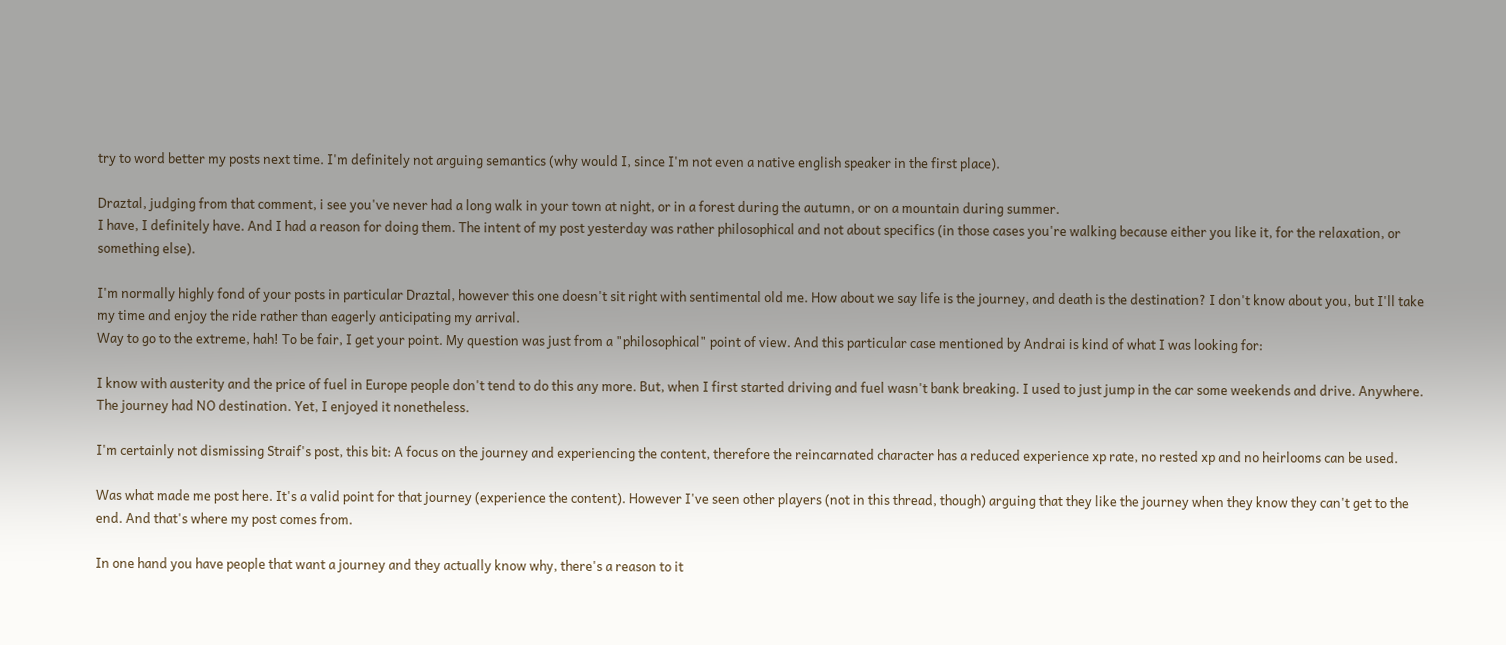try to word better my posts next time. I'm definitely not arguing semantics (why would I, since I'm not even a native english speaker in the first place).

Draztal, judging from that comment, i see you've never had a long walk in your town at night, or in a forest during the autumn, or on a mountain during summer.
I have, I definitely have. And I had a reason for doing them. The intent of my post yesterday was rather philosophical and not about specifics (in those cases you're walking because either you like it, for the relaxation, or something else).

I'm normally highly fond of your posts in particular Draztal, however this one doesn't sit right with sentimental old me. How about we say life is the journey, and death is the destination? I don't know about you, but I'll take my time and enjoy the ride rather than eagerly anticipating my arrival.
Way to go to the extreme, hah! To be fair, I get your point. My question was just from a "philosophical" point of view. And this particular case mentioned by Andrai is kind of what I was looking for:

I know with austerity and the price of fuel in Europe people don't tend to do this any more. But, when I first started driving and fuel wasn't bank breaking. I used to just jump in the car some weekends and drive. Anywhere.
The journey had NO destination. Yet, I enjoyed it nonetheless.

I'm certainly not dismissing Straif's post, this bit: A focus on the journey and experiencing the content, therefore the reincarnated character has a reduced experience xp rate, no rested xp and no heirlooms can be used.

Was what made me post here. It's a valid point for that journey (experience the content). However I've seen other players (not in this thread, though) arguing that they like the journey when they know they can't get to the end. And that's where my post comes from.

In one hand you have people that want a journey and they actually know why, there's a reason to it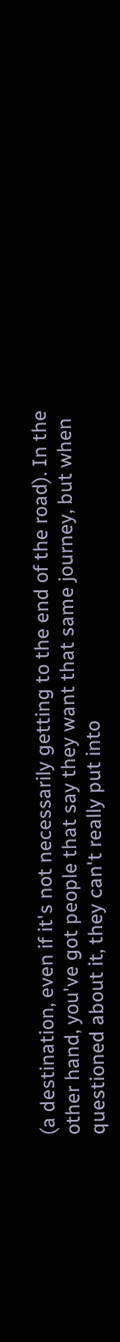(a destination, even if it's not necessarily getting to the end of the road). In the other hand, you've got people that say they want that same journey, but when questioned about it, they can't really put into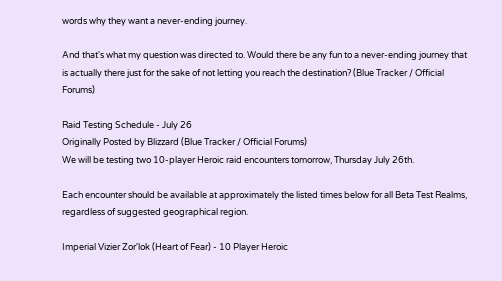words why they want a never-ending journey.

And that's what my question was directed to. Would there be any fun to a never-ending journey that is actually there just for the sake of not letting you reach the destination? (Blue Tracker / Official Forums)

Raid Testing Schedule - July 26
Originally Posted by Blizzard (Blue Tracker / Official Forums)
We will be testing two 10-player Heroic raid encounters tomorrow, Thursday July 26th.

Each encounter should be available at approximately the listed times below for all Beta Test Realms, regardless of suggested geographical region.

Imperial Vizier Zor'lok (Heart of Fear) - 10 Player Heroic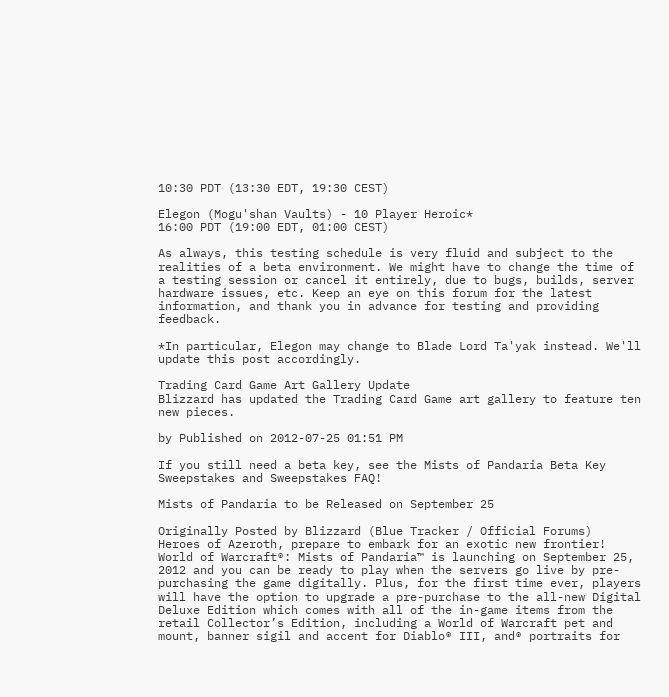10:30 PDT (13:30 EDT, 19:30 CEST)

Elegon (Mogu'shan Vaults) - 10 Player Heroic*
16:00 PDT (19:00 EDT, 01:00 CEST)

As always, this testing schedule is very fluid and subject to the realities of a beta environment. We might have to change the time of a testing session or cancel it entirely, due to bugs, builds, server hardware issues, etc. Keep an eye on this forum for the latest information, and thank you in advance for testing and providing feedback.

*In particular, Elegon may change to Blade Lord Ta'yak instead. We'll update this post accordingly.

Trading Card Game Art Gallery Update
Blizzard has updated the Trading Card Game art gallery to feature ten new pieces.

by Published on 2012-07-25 01:51 PM

If you still need a beta key, see the Mists of Pandaria Beta Key Sweepstakes and Sweepstakes FAQ!

Mists of Pandaria to be Released on September 25

Originally Posted by Blizzard (Blue Tracker / Official Forums)
Heroes of Azeroth, prepare to embark for an exotic new frontier! World of Warcraft®: Mists of Pandaria™ is launching on September 25, 2012 and you can be ready to play when the servers go live by pre-purchasing the game digitally. Plus, for the first time ever, players will have the option to upgrade a pre-purchase to the all-new Digital Deluxe Edition which comes with all of the in-game items from the retail Collector’s Edition, including a World of Warcraft pet and mount, banner sigil and accent for Diablo® III, and® portraits for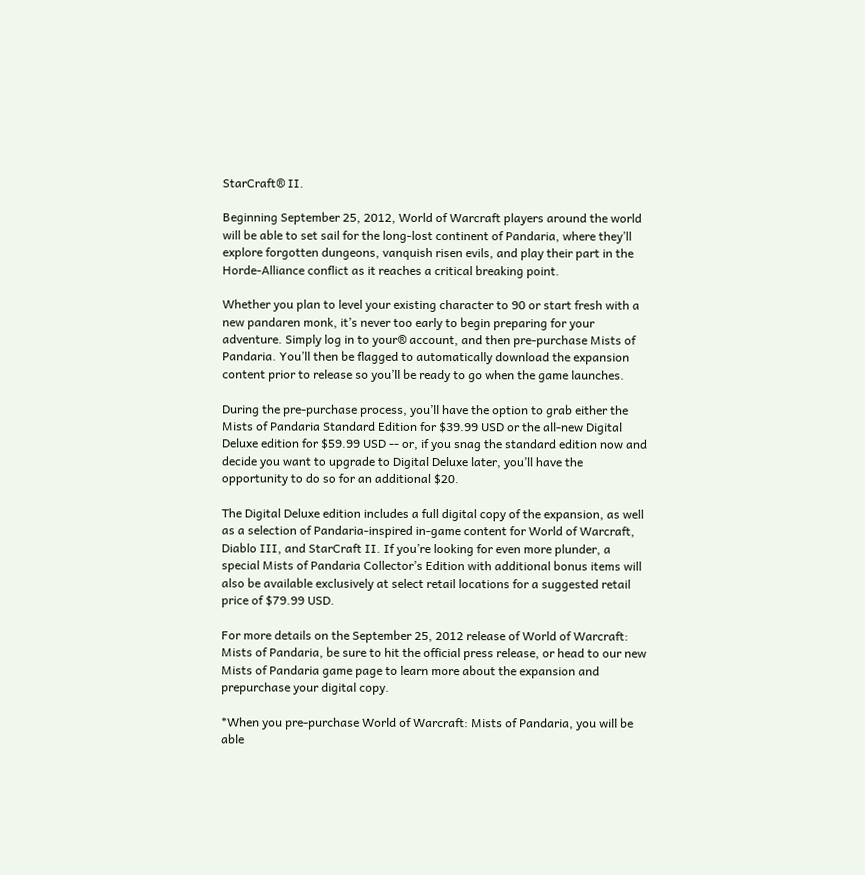StarCraft® II.

Beginning September 25, 2012, World of Warcraft players around the world will be able to set sail for the long-lost continent of Pandaria, where they’ll explore forgotten dungeons, vanquish risen evils, and play their part in the Horde-Alliance conflict as it reaches a critical breaking point.

Whether you plan to level your existing character to 90 or start fresh with a new pandaren monk, it’s never too early to begin preparing for your adventure. Simply log in to your® account, and then pre-purchase Mists of Pandaria. You’ll then be flagged to automatically download the expansion content prior to release so you’ll be ready to go when the game launches.

During the pre-purchase process, you’ll have the option to grab either the Mists of Pandaria Standard Edition for $39.99 USD or the all-new Digital Deluxe edition for $59.99 USD -- or, if you snag the standard edition now and decide you want to upgrade to Digital Deluxe later, you’ll have the opportunity to do so for an additional $20.

The Digital Deluxe edition includes a full digital copy of the expansion, as well as a selection of Pandaria-inspired in-game content for World of Warcraft, Diablo III, and StarCraft II. If you’re looking for even more plunder, a special Mists of Pandaria Collector’s Edition with additional bonus items will also be available exclusively at select retail locations for a suggested retail price of $79.99 USD.

For more details on the September 25, 2012 release of World of Warcraft: Mists of Pandaria, be sure to hit the official press release, or head to our new Mists of Pandaria game page to learn more about the expansion and prepurchase your digital copy.

*When you pre-purchase World of Warcraft: Mists of Pandaria, you will be able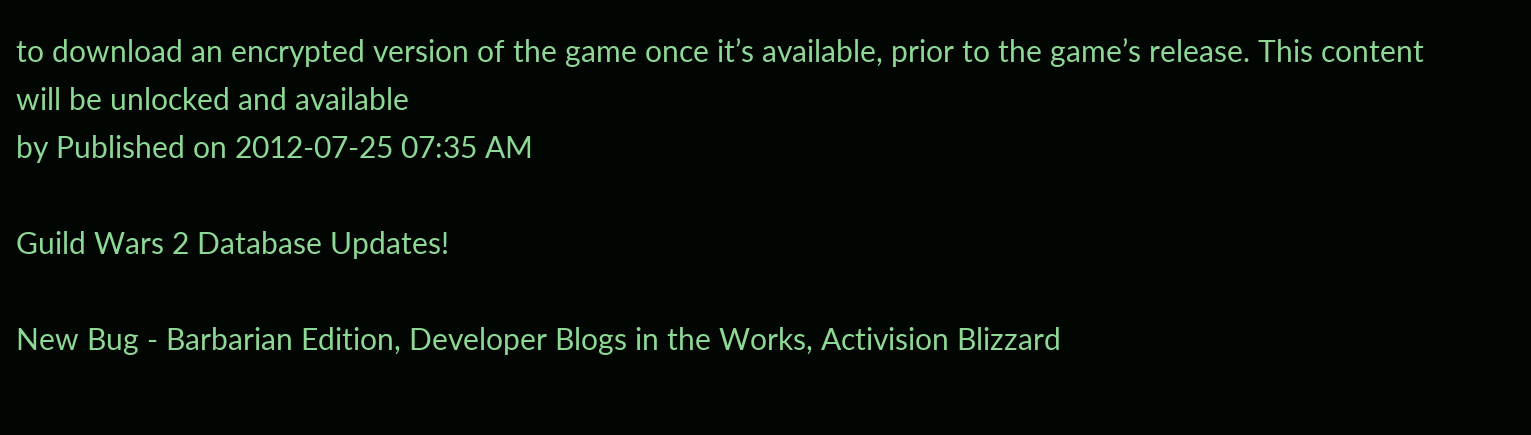to download an encrypted version of the game once it’s available, prior to the game’s release. This content will be unlocked and available
by Published on 2012-07-25 07:35 AM

Guild Wars 2 Database Updates!

New Bug - Barbarian Edition, Developer Blogs in the Works, Activision Blizzard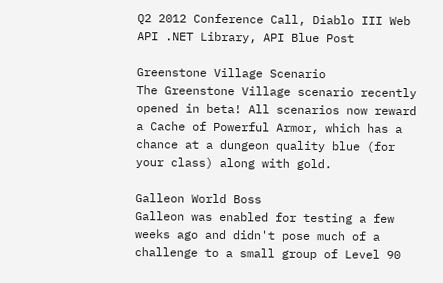Q2 2012 Conference Call, Diablo III Web API .NET Library, API Blue Post

Greenstone Village Scenario
The Greenstone Village scenario recently opened in beta! All scenarios now reward a Cache of Powerful Armor, which has a chance at a dungeon quality blue (for your class) along with gold.

Galleon World Boss
Galleon was enabled for testing a few weeks ago and didn't pose much of a challenge to a small group of Level 90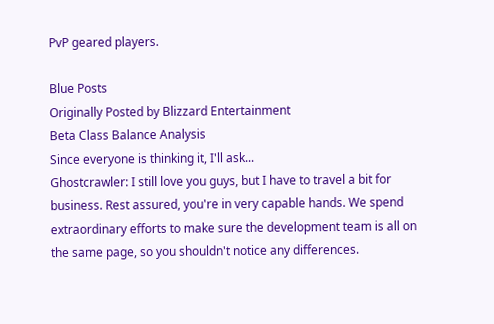PvP geared players.

Blue Posts
Originally Posted by Blizzard Entertainment
Beta Class Balance Analysis
Since everyone is thinking it, I'll ask...
Ghostcrawler: I still love you guys, but I have to travel a bit for business. Rest assured, you're in very capable hands. We spend extraordinary efforts to make sure the development team is all on the same page, so you shouldn't notice any differences.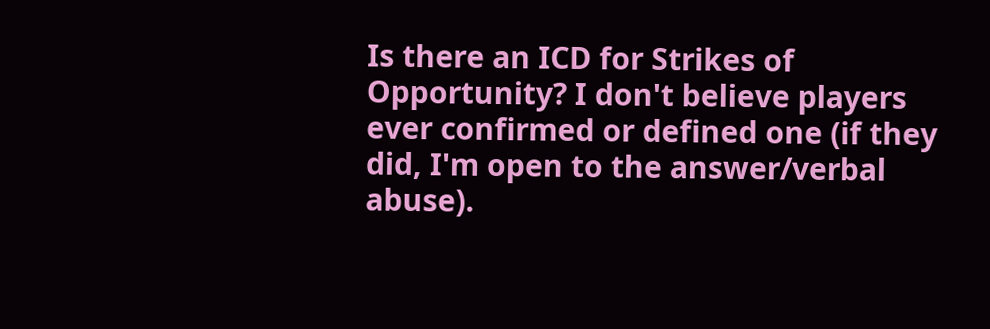Is there an ICD for Strikes of Opportunity? I don't believe players ever confirmed or defined one (if they did, I'm open to the answer/verbal abuse).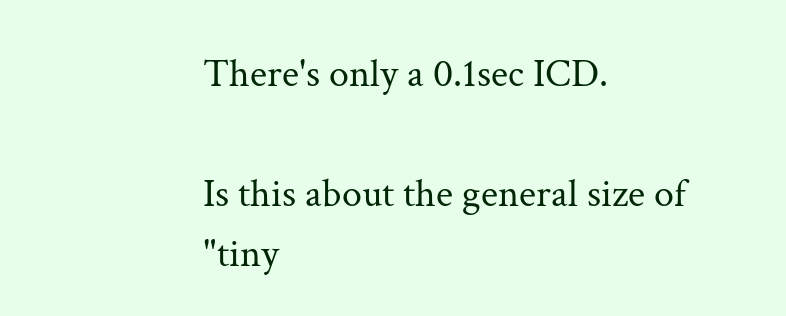There's only a 0.1sec ICD.

Is this about the general size of "tiny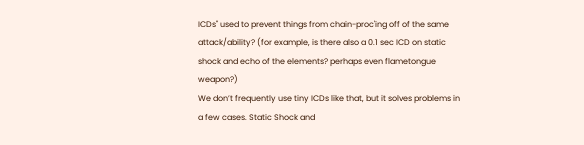ICDs" used to prevent things from chain-proc'ing off of the same attack/ability? (for example, is there also a 0.1 sec ICD on static shock and echo of the elements? perhaps even flametongue weapon?)
We don’t frequently use tiny ICDs like that, but it solves problems in a few cases. Static Shock and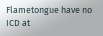Flametongue have no ICD at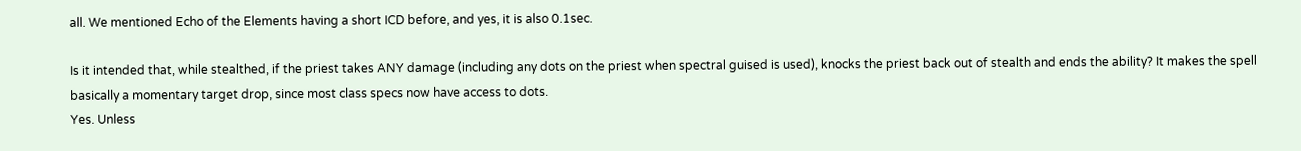all. We mentioned Echo of the Elements having a short ICD before, and yes, it is also 0.1sec.

Is it intended that, while stealthed, if the priest takes ANY damage (including any dots on the priest when spectral guised is used), knocks the priest back out of stealth and ends the ability? It makes the spell basically a momentary target drop, since most class specs now have access to dots.
Yes. Unless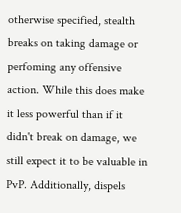otherwise specified, stealth breaks on taking damage or perfoming any offensive action. While this does make it less powerful than if it didn't break on damage, we still expect it to be valuable in PvP. Additionally, dispels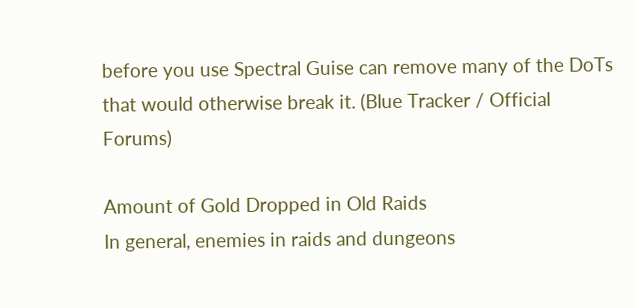before you use Spectral Guise can remove many of the DoTs that would otherwise break it. (Blue Tracker / Official Forums)

Amount of Gold Dropped in Old Raids
In general, enemies in raids and dungeons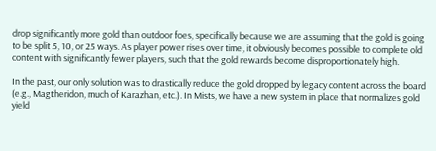drop significantly more gold than outdoor foes, specifically because we are assuming that the gold is going to be split 5, 10, or 25 ways. As player power rises over time, it obviously becomes possible to complete old content with significantly fewer players, such that the gold rewards become disproportionately high.

In the past, our only solution was to drastically reduce the gold dropped by legacy content across the board (e.g., Magtheridon, much of Karazhan, etc.). In Mists, we have a new system in place that normalizes gold yield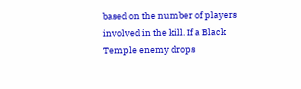based on the number of players involved in the kill. If a Black Temple enemy drops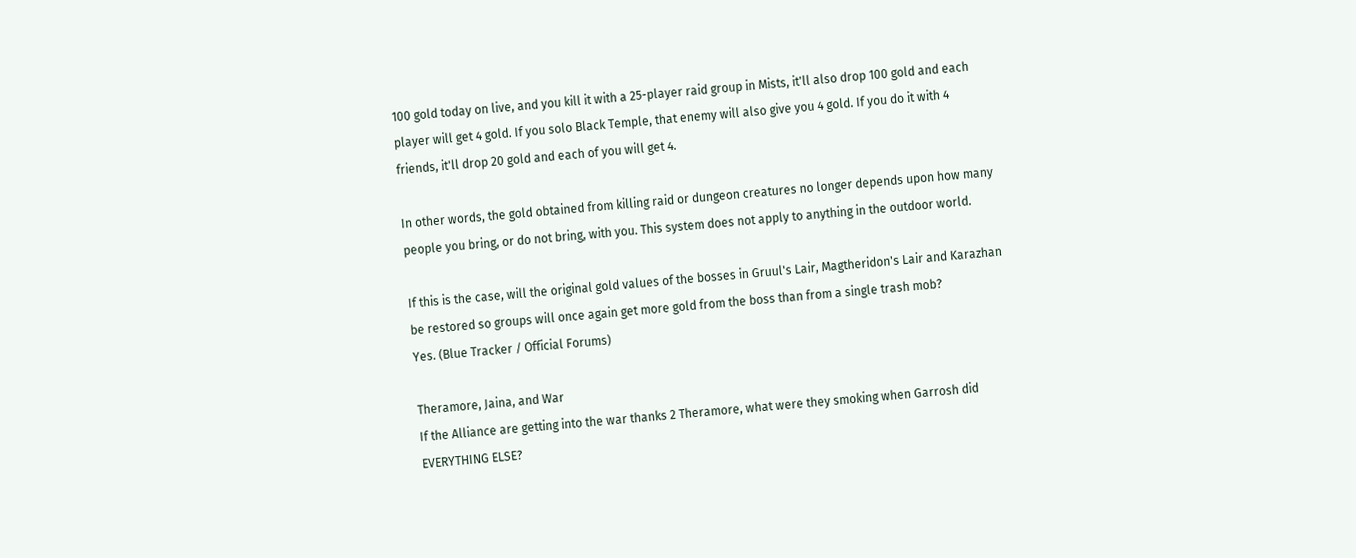100 gold today on live, and you kill it with a 25-player raid group in Mists, it'll also drop 100 gold and each player will get 4 gold. If you solo Black Temple, that enemy will also give you 4 gold. If you do it with 4 friends, it'll drop 20 gold and each of you will get 4.

In other words, the gold obtained from killing raid or dungeon creatures no longer depends upon how many people you bring, or do not bring, with you. This system does not apply to anything in the outdoor world.

If this is the case, will the original gold values of the bosses in Gruul's Lair, Magtheridon's Lair and Karazhan be restored so groups will once again get more gold from the boss than from a single trash mob?
Yes. (Blue Tracker / Official Forums)

Theramore, Jaina, and War
If the Alliance are getting into the war thanks 2 Theramore, what were they smoking when Garrosh did EVERYTHING ELSE?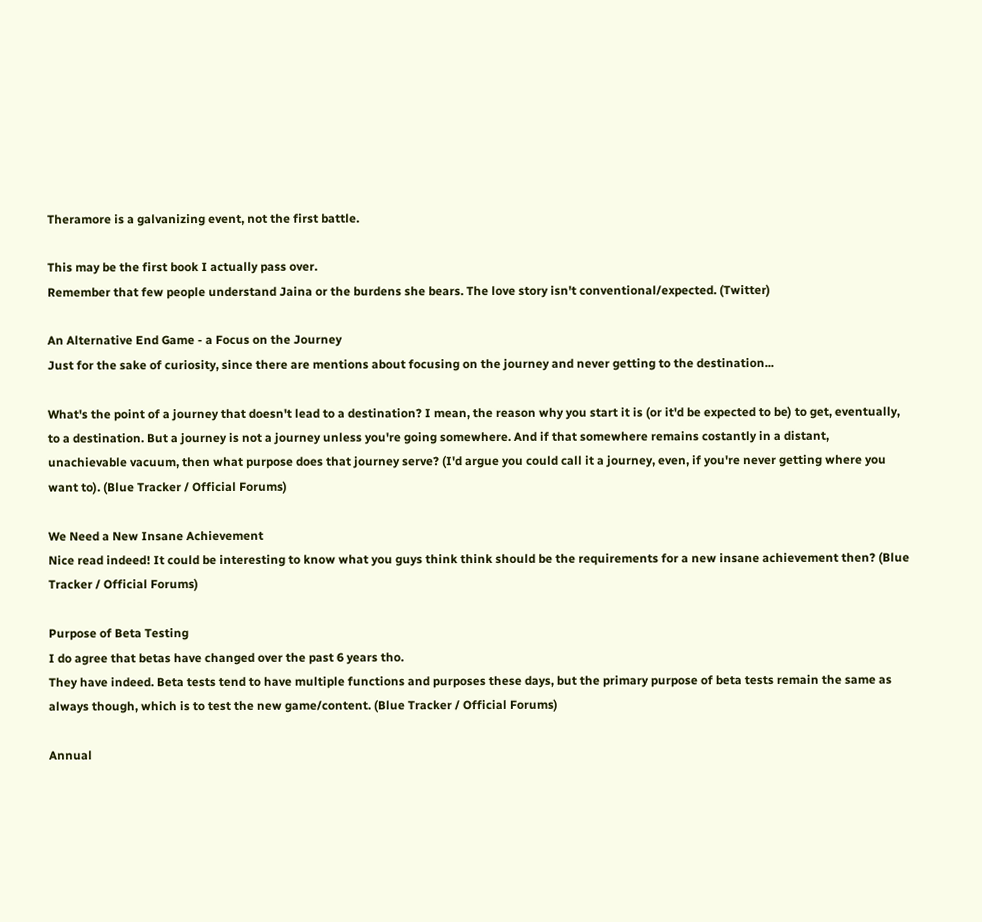Theramore is a galvanizing event, not the first battle.

This may be the first book I actually pass over.
Remember that few people understand Jaina or the burdens she bears. The love story isn't conventional/expected. (Twitter)

An Alternative End Game - a Focus on the Journey
Just for the sake of curiosity, since there are mentions about focusing on the journey and never getting to the destination...

What's the point of a journey that doesn't lead to a destination? I mean, the reason why you start it is (or it'd be expected to be) to get, eventually, to a destination. But a journey is not a journey unless you're going somewhere. And if that somewhere remains costantly in a distant, unachievable vacuum, then what purpose does that journey serve? (I'd argue you could call it a journey, even, if you're never getting where you want to). (Blue Tracker / Official Forums)

We Need a New Insane Achievement
Nice read indeed! It could be interesting to know what you guys think think should be the requirements for a new insane achievement then? (Blue Tracker / Official Forums)

Purpose of Beta Testing
I do agree that betas have changed over the past 6 years tho.
They have indeed. Beta tests tend to have multiple functions and purposes these days, but the primary purpose of beta tests remain the same as always though, which is to test the new game/content. (Blue Tracker / Official Forums)

Annual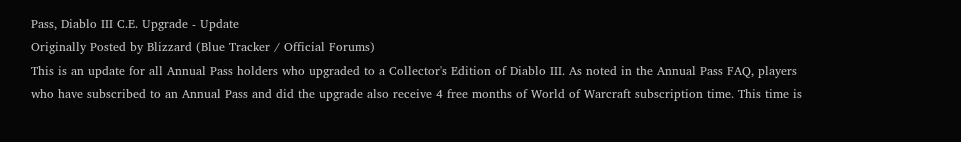Pass, Diablo III C.E. Upgrade - Update
Originally Posted by Blizzard (Blue Tracker / Official Forums)
This is an update for all Annual Pass holders who upgraded to a Collector's Edition of Diablo III. As noted in the Annual Pass FAQ, players who have subscribed to an Annual Pass and did the upgrade also receive 4 free months of World of Warcraft subscription time. This time is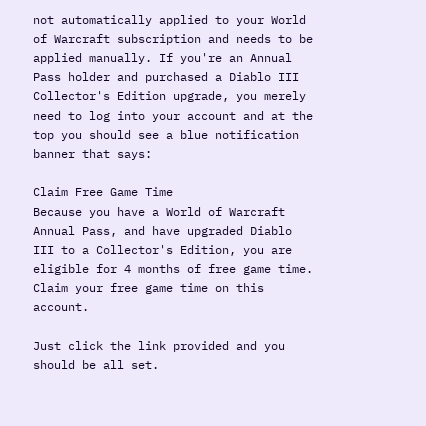not automatically applied to your World of Warcraft subscription and needs to be applied manually. If you're an Annual Pass holder and purchased a Diablo III Collector's Edition upgrade, you merely need to log into your account and at the top you should see a blue notification banner that says:

Claim Free Game Time
Because you have a World of Warcraft Annual Pass, and have upgraded Diablo III to a Collector's Edition, you are eligible for 4 months of free game time. Claim your free game time on this account.

Just click the link provided and you should be all set.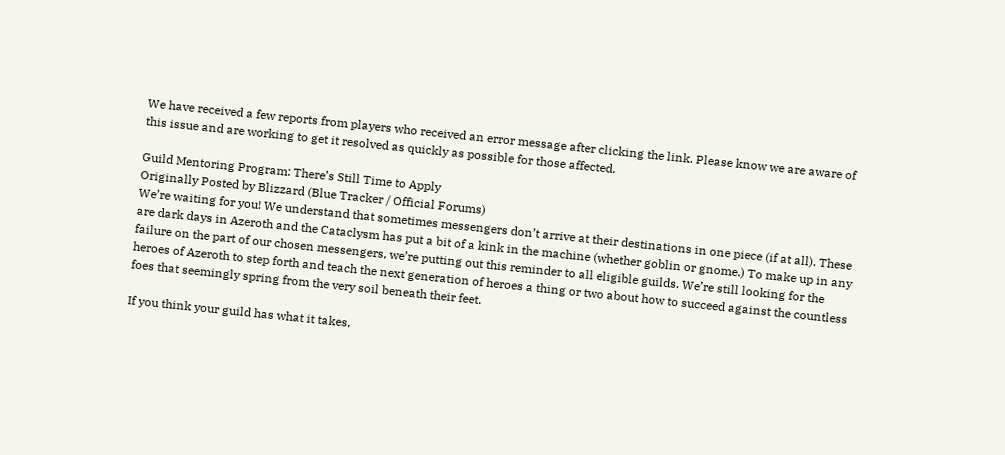We have received a few reports from players who received an error message after clicking the link. Please know we are aware of this issue and are working to get it resolved as quickly as possible for those affected.

Guild Mentoring Program: There’s Still Time to Apply
Originally Posted by Blizzard (Blue Tracker / Official Forums)
We’re waiting for you! We understand that sometimes messengers don’t arrive at their destinations in one piece (if at all). These are dark days in Azeroth and the Cataclysm has put a bit of a kink in the machine (whether goblin or gnome.) To make up in any failure on the part of our chosen messengers, we’re putting out this reminder to all eligible guilds. We’re still looking for the heroes of Azeroth to step forth and teach the next generation of heroes a thing or two about how to succeed against the countless foes that seemingly spring from the very soil beneath their feet.

If you think your guild has what it takes,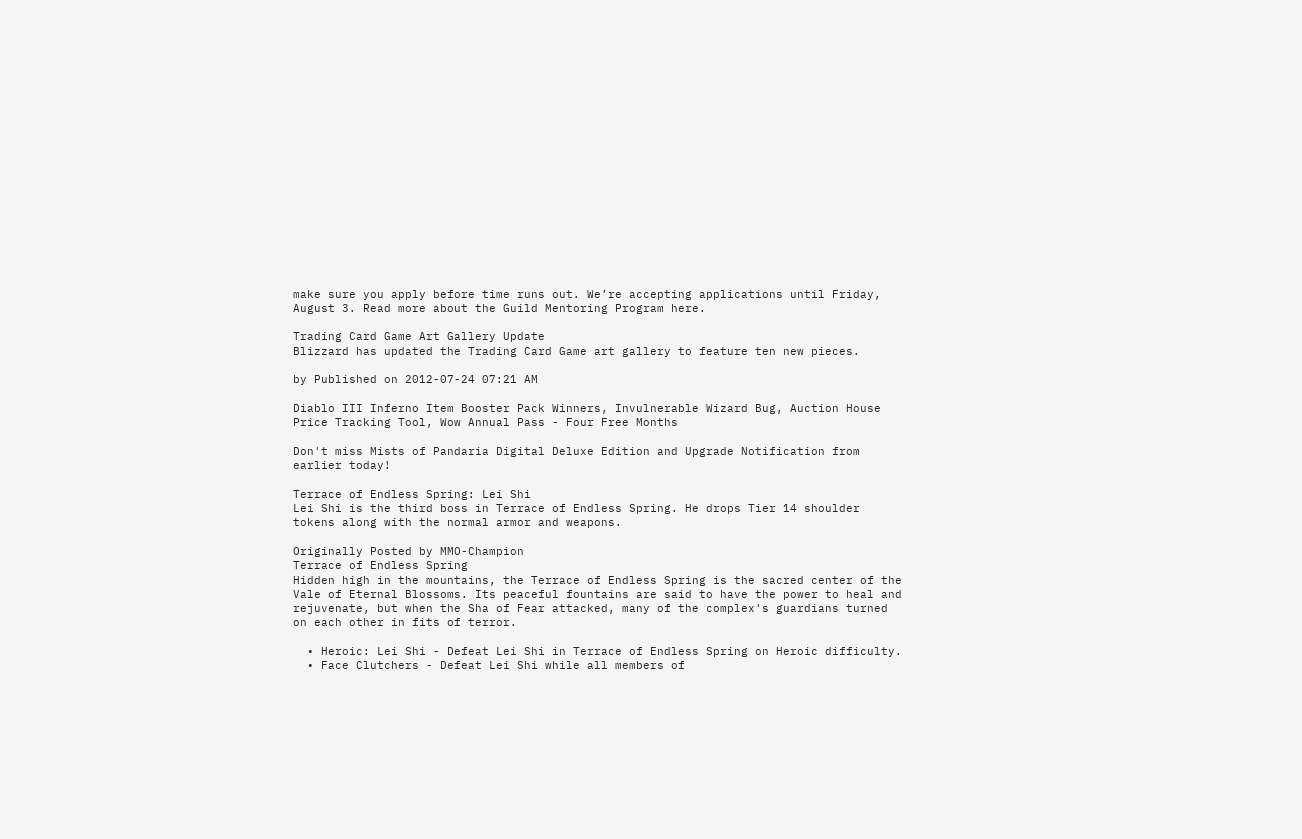make sure you apply before time runs out. We’re accepting applications until Friday, August 3. Read more about the Guild Mentoring Program here.

Trading Card Game Art Gallery Update
Blizzard has updated the Trading Card Game art gallery to feature ten new pieces.

by Published on 2012-07-24 07:21 AM

Diablo III Inferno Item Booster Pack Winners, Invulnerable Wizard Bug, Auction House Price Tracking Tool, Wow Annual Pass - Four Free Months

Don't miss Mists of Pandaria Digital Deluxe Edition and Upgrade Notification from earlier today!

Terrace of Endless Spring: Lei Shi
Lei Shi is the third boss in Terrace of Endless Spring. He drops Tier 14 shoulder tokens along with the normal armor and weapons.

Originally Posted by MMO-Champion
Terrace of Endless Spring
Hidden high in the mountains, the Terrace of Endless Spring is the sacred center of the Vale of Eternal Blossoms. Its peaceful fountains are said to have the power to heal and rejuvenate, but when the Sha of Fear attacked, many of the complex's guardians turned on each other in fits of terror.

  • Heroic: Lei Shi - Defeat Lei Shi in Terrace of Endless Spring on Heroic difficulty.
  • Face Clutchers - Defeat Lei Shi while all members of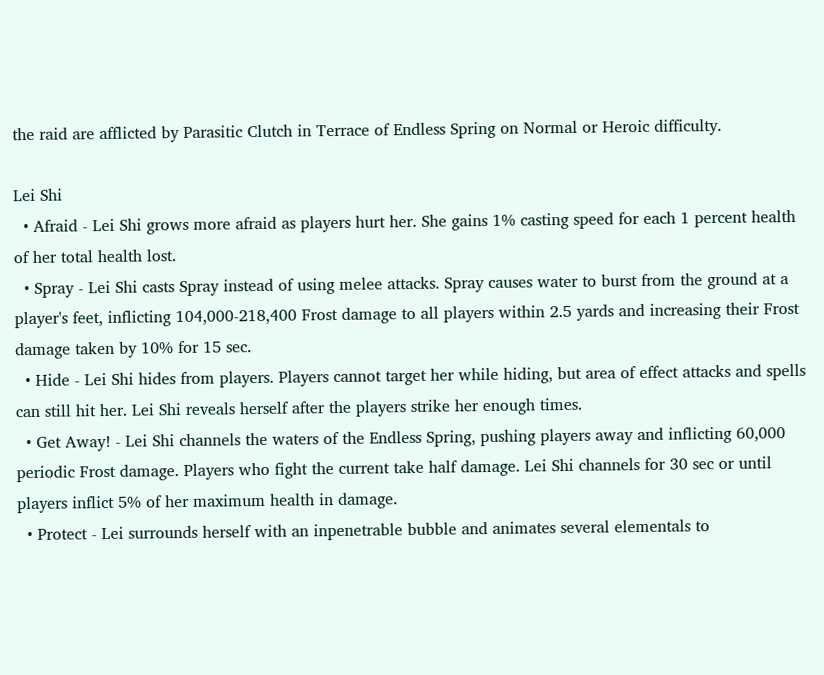the raid are afflicted by Parasitic Clutch in Terrace of Endless Spring on Normal or Heroic difficulty.

Lei Shi
  • Afraid - Lei Shi grows more afraid as players hurt her. She gains 1% casting speed for each 1 percent health of her total health lost.
  • Spray - Lei Shi casts Spray instead of using melee attacks. Spray causes water to burst from the ground at a player's feet, inflicting 104,000-218,400 Frost damage to all players within 2.5 yards and increasing their Frost damage taken by 10% for 15 sec.
  • Hide - Lei Shi hides from players. Players cannot target her while hiding, but area of effect attacks and spells can still hit her. Lei Shi reveals herself after the players strike her enough times.
  • Get Away! - Lei Shi channels the waters of the Endless Spring, pushing players away and inflicting 60,000 periodic Frost damage. Players who fight the current take half damage. Lei Shi channels for 30 sec or until players inflict 5% of her maximum health in damage.
  • Protect - Lei surrounds herself with an inpenetrable bubble and animates several elementals to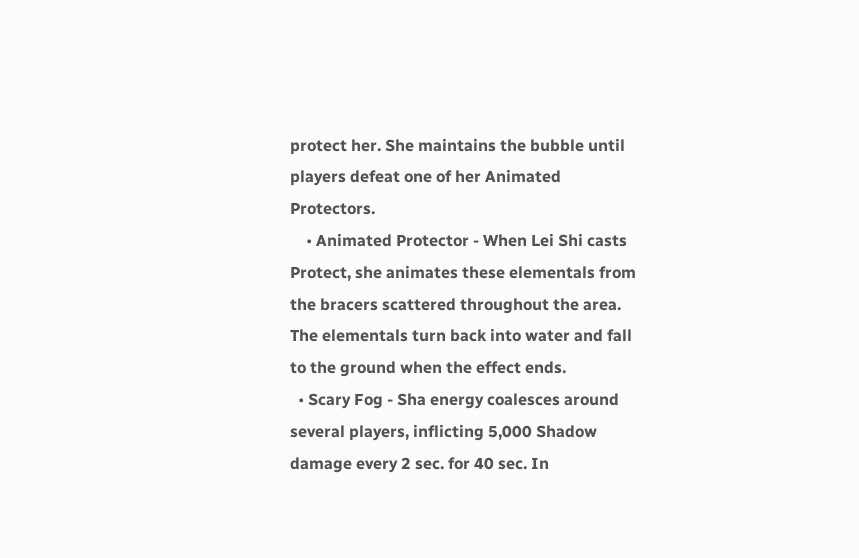protect her. She maintains the bubble until players defeat one of her Animated Protectors.
    • Animated Protector - When Lei Shi casts Protect, she animates these elementals from the bracers scattered throughout the area. The elementals turn back into water and fall to the ground when the effect ends.
  • Scary Fog - Sha energy coalesces around several players, inflicting 5,000 Shadow damage every 2 sec. for 40 sec. In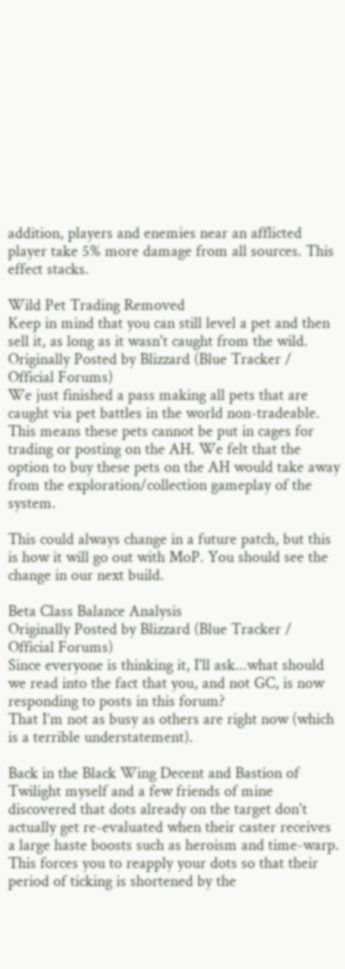addition, players and enemies near an afflicted player take 5% more damage from all sources. This effect stacks.

Wild Pet Trading Removed
Keep in mind that you can still level a pet and then sell it, as long as it wasn't caught from the wild.
Originally Posted by Blizzard (Blue Tracker / Official Forums)
We just finished a pass making all pets that are caught via pet battles in the world non-tradeable. This means these pets cannot be put in cages for trading or posting on the AH. We felt that the option to buy these pets on the AH would take away from the exploration/collection gameplay of the system.

This could always change in a future patch, but this is how it will go out with MoP. You should see the change in our next build.

Beta Class Balance Analysis
Originally Posted by Blizzard (Blue Tracker / Official Forums)
Since everyone is thinking it, I'll ask...what should we read into the fact that you, and not GC, is now responding to posts in this forum?
That I’m not as busy as others are right now (which is a terrible understatement).

Back in the Black Wing Decent and Bastion of Twilight myself and a few friends of mine discovered that dots already on the target don't actually get re-evaluated when their caster receives a large haste boosts such as heroism and time-warp. This forces you to reapply your dots so that their period of ticking is shortened by the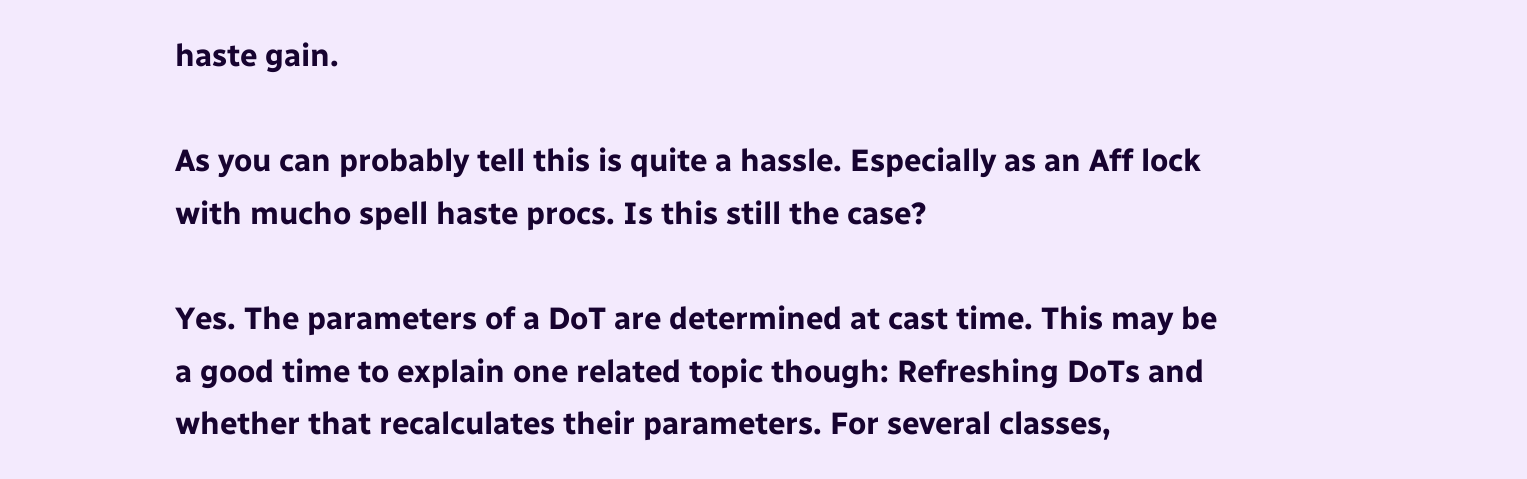haste gain.

As you can probably tell this is quite a hassle. Especially as an Aff lock with mucho spell haste procs. Is this still the case?

Yes. The parameters of a DoT are determined at cast time. This may be a good time to explain one related topic though: Refreshing DoTs and whether that recalculates their parameters. For several classes,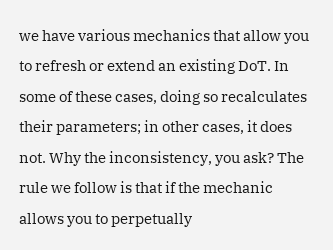we have various mechanics that allow you to refresh or extend an existing DoT. In some of these cases, doing so recalculates their parameters; in other cases, it does not. Why the inconsistency, you ask? The rule we follow is that if the mechanic allows you to perpetually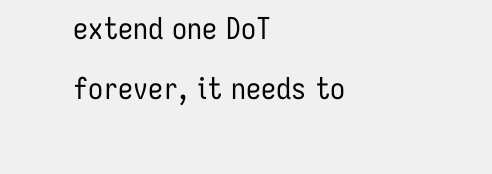extend one DoT forever, it needs to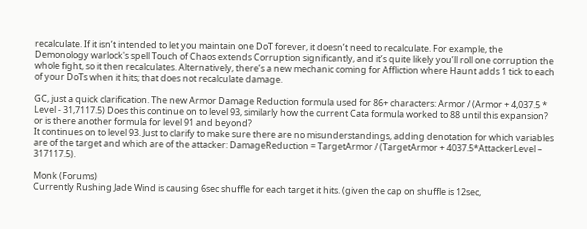recalculate. If it isn’t intended to let you maintain one DoT forever, it doesn’t need to recalculate. For example, the Demonology warlock's spell Touch of Chaos extends Corruption significantly, and it’s quite likely you’ll roll one corruption the whole fight, so it then recalculates. Alternatively, there’s a new mechanic coming for Affliction where Haunt adds 1 tick to each of your DoTs when it hits; that does not recalculate damage.

GC, just a quick clarification. The new Armor Damage Reduction formula used for 86+ characters: Armor / (Armor + 4,037.5 * Level - 31,7117.5) Does this continue on to level 93, similarly how the current Cata formula worked to 88 until this expansion? or is there another formula for level 91 and beyond?
It continues on to level 93. Just to clarify to make sure there are no misunderstandings, adding denotation for which variables are of the target and which are of the attacker: DamageReduction = TargetArmor / (TargetArmor + 4037.5*AttackerLevel – 317117.5).

Monk (Forums)
Currently Rushing Jade Wind is causing 6sec shuffle for each target it hits. (given the cap on shuffle is 12sec,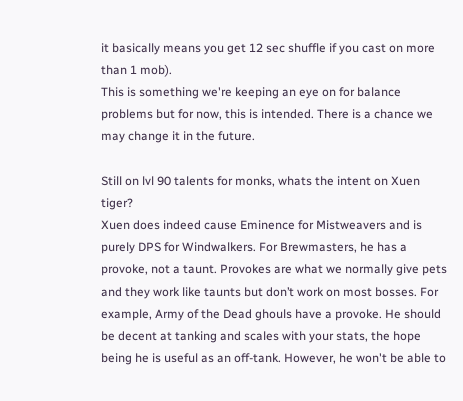it basically means you get 12 sec shuffle if you cast on more than 1 mob).
This is something we're keeping an eye on for balance problems but for now, this is intended. There is a chance we may change it in the future.

Still on lvl 90 talents for monks, whats the intent on Xuen tiger?
Xuen does indeed cause Eminence for Mistweavers and is purely DPS for Windwalkers. For Brewmasters, he has a provoke, not a taunt. Provokes are what we normally give pets and they work like taunts but don’t work on most bosses. For example, Army of the Dead ghouls have a provoke. He should be decent at tanking and scales with your stats, the hope being he is useful as an off-tank. However, he won't be able to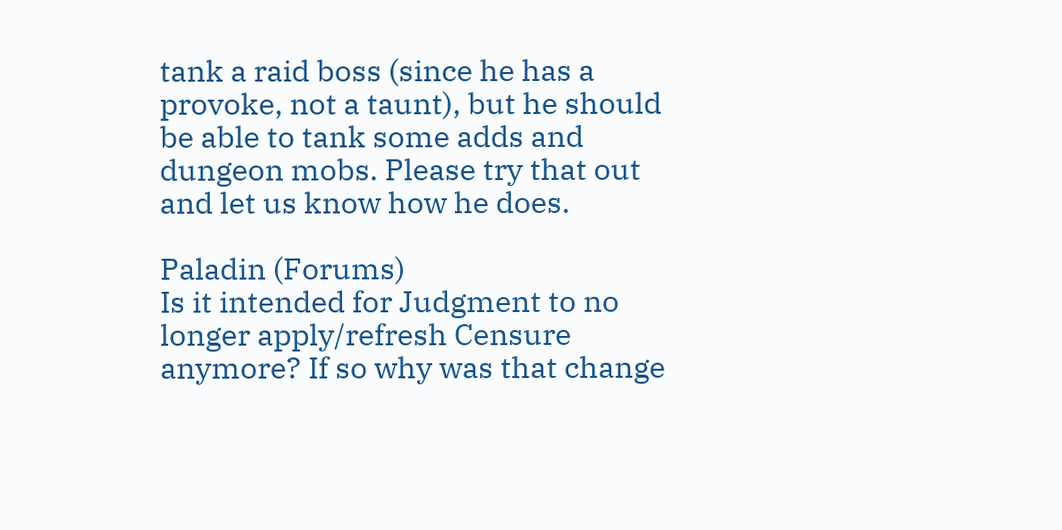tank a raid boss (since he has a provoke, not a taunt), but he should be able to tank some adds and dungeon mobs. Please try that out and let us know how he does.

Paladin (Forums)
Is it intended for Judgment to no longer apply/refresh Censure anymore? If so why was that change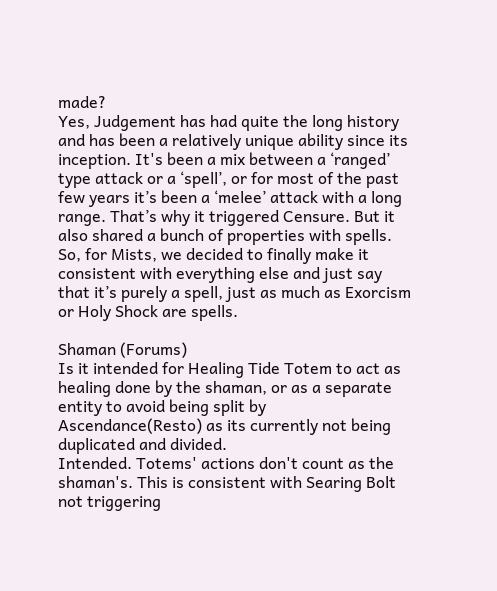made?
Yes, Judgement has had quite the long history and has been a relatively unique ability since its inception. It's been a mix between a ‘ranged’ type attack or a ‘spell’, or for most of the past few years it’s been a ‘melee’ attack with a long range. That’s why it triggered Censure. But it also shared a bunch of properties with spells. So, for Mists, we decided to finally make it consistent with everything else and just say that it’s purely a spell, just as much as Exorcism or Holy Shock are spells.

Shaman (Forums)
Is it intended for Healing Tide Totem to act as healing done by the shaman, or as a separate entity to avoid being split by Ascendance(Resto) as its currently not being duplicated and divided.
Intended. Totems' actions don't count as the shaman's. This is consistent with Searing Bolt not triggering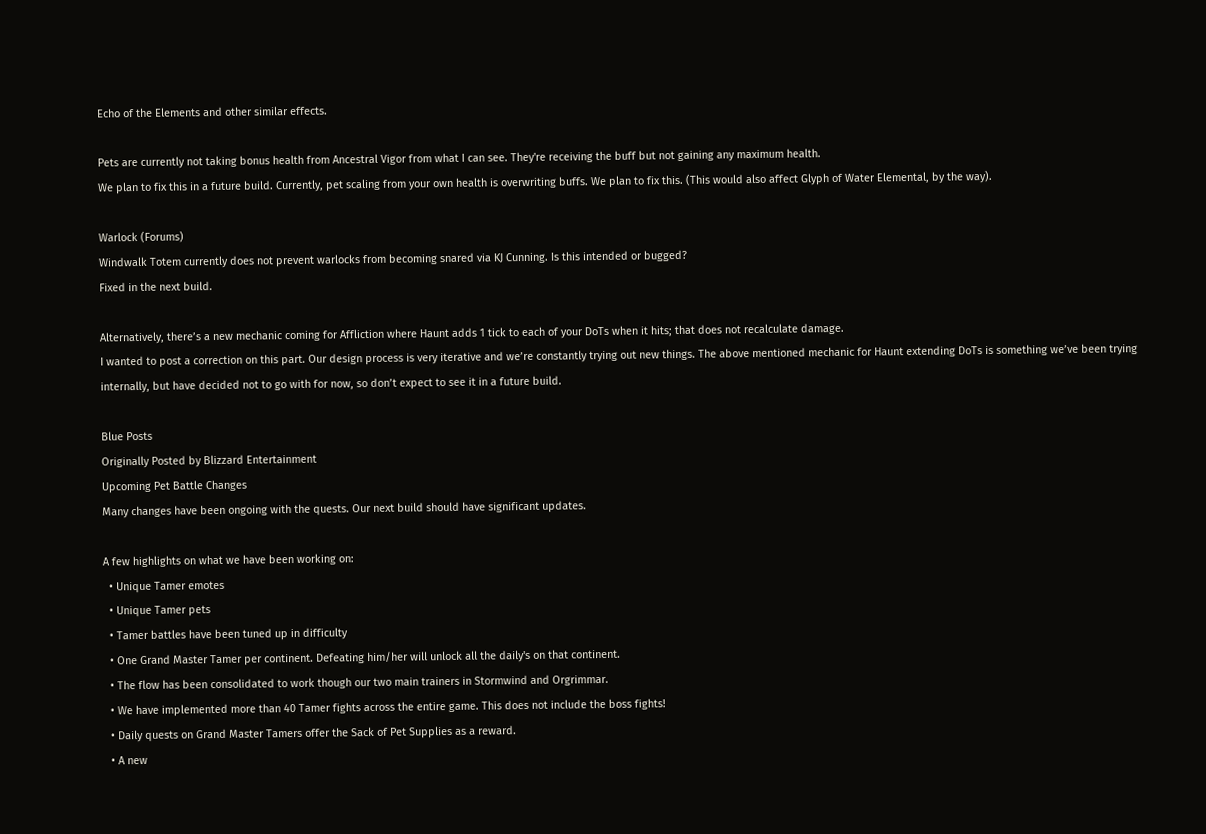Echo of the Elements and other similar effects.

Pets are currently not taking bonus health from Ancestral Vigor from what I can see. They're receiving the buff but not gaining any maximum health.
We plan to fix this in a future build. Currently, pet scaling from your own health is overwriting buffs. We plan to fix this. (This would also affect Glyph of Water Elemental, by the way).

Warlock (Forums)
Windwalk Totem currently does not prevent warlocks from becoming snared via KJ Cunning. Is this intended or bugged?
Fixed in the next build.

Alternatively, there’s a new mechanic coming for Affliction where Haunt adds 1 tick to each of your DoTs when it hits; that does not recalculate damage.
I wanted to post a correction on this part. Our design process is very iterative and we’re constantly trying out new things. The above mentioned mechanic for Haunt extending DoTs is something we’ve been trying internally, but have decided not to go with for now, so don’t expect to see it in a future build.

Blue Posts
Originally Posted by Blizzard Entertainment
Upcoming Pet Battle Changes
Many changes have been ongoing with the quests. Our next build should have significant updates.

A few highlights on what we have been working on:
  • Unique Tamer emotes
  • Unique Tamer pets
  • Tamer battles have been tuned up in difficulty
  • One Grand Master Tamer per continent. Defeating him/her will unlock all the daily's on that continent.
  • The flow has been consolidated to work though our two main trainers in Stormwind and Orgrimmar.
  • We have implemented more than 40 Tamer fights across the entire game. This does not include the boss fights!
  • Daily quests on Grand Master Tamers offer the Sack of Pet Supplies as a reward.
  • A new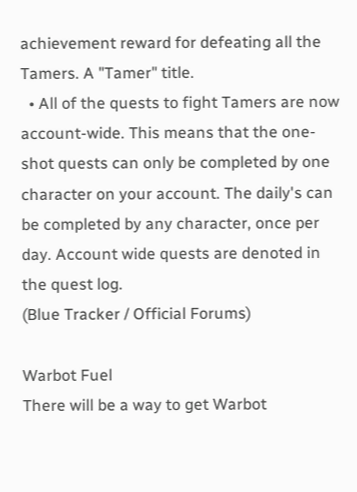achievement reward for defeating all the Tamers. A "Tamer" title.
  • All of the quests to fight Tamers are now account-wide. This means that the one-shot quests can only be completed by one character on your account. The daily's can be completed by any character, once per day. Account wide quests are denoted in the quest log.
(Blue Tracker / Official Forums)

Warbot Fuel
There will be a way to get Warbot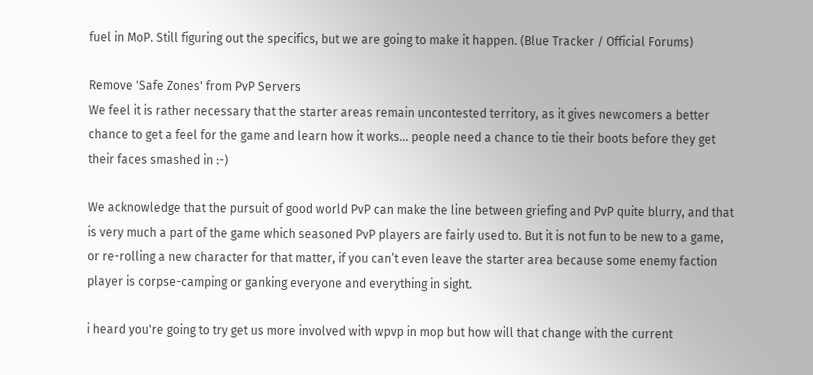fuel in MoP. Still figuring out the specifics, but we are going to make it happen. (Blue Tracker / Official Forums)

Remove 'Safe Zones' from PvP Servers
We feel it is rather necessary that the starter areas remain uncontested territory, as it gives newcomers a better chance to get a feel for the game and learn how it works... people need a chance to tie their boots before they get their faces smashed in :-)

We acknowledge that the pursuit of good world PvP can make the line between griefing and PvP quite blurry, and that is very much a part of the game which seasoned PvP players are fairly used to. But it is not fun to be new to a game, or re-rolling a new character for that matter, if you can’t even leave the starter area because some enemy faction player is corpse-camping or ganking everyone and everything in sight.

i heard you're going to try get us more involved with wpvp in mop but how will that change with the current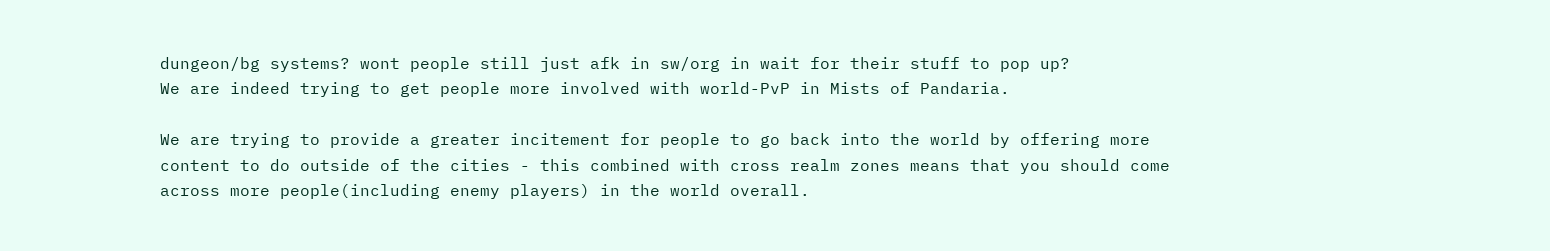dungeon/bg systems? wont people still just afk in sw/org in wait for their stuff to pop up?
We are indeed trying to get people more involved with world-PvP in Mists of Pandaria.

We are trying to provide a greater incitement for people to go back into the world by offering more content to do outside of the cities - this combined with cross realm zones means that you should come across more people(including enemy players) in the world overall.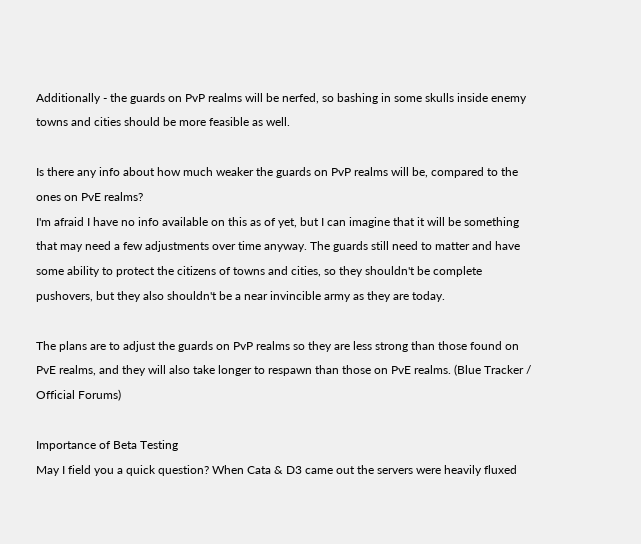Additionally - the guards on PvP realms will be nerfed, so bashing in some skulls inside enemy towns and cities should be more feasible as well.

Is there any info about how much weaker the guards on PvP realms will be, compared to the ones on PvE realms?
I'm afraid I have no info available on this as of yet, but I can imagine that it will be something that may need a few adjustments over time anyway. The guards still need to matter and have some ability to protect the citizens of towns and cities, so they shouldn't be complete pushovers, but they also shouldn't be a near invincible army as they are today.

The plans are to adjust the guards on PvP realms so they are less strong than those found on PvE realms, and they will also take longer to respawn than those on PvE realms. (Blue Tracker / Official Forums)

Importance of Beta Testing
May I field you a quick question? When Cata & D3 came out the servers were heavily fluxed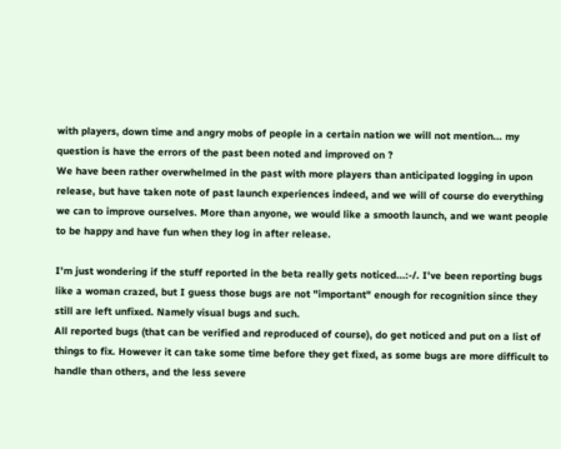with players, down time and angry mobs of people in a certain nation we will not mention... my question is have the errors of the past been noted and improved on ?
We have been rather overwhelmed in the past with more players than anticipated logging in upon release, but have taken note of past launch experiences indeed, and we will of course do everything we can to improve ourselves. More than anyone, we would like a smooth launch, and we want people to be happy and have fun when they log in after release.

I'm just wondering if the stuff reported in the beta really gets noticed...:-/. I've been reporting bugs like a woman crazed, but I guess those bugs are not "important" enough for recognition since they still are left unfixed. Namely visual bugs and such.
All reported bugs (that can be verified and reproduced of course), do get noticed and put on a list of things to fix. However it can take some time before they get fixed, as some bugs are more difficult to handle than others, and the less severe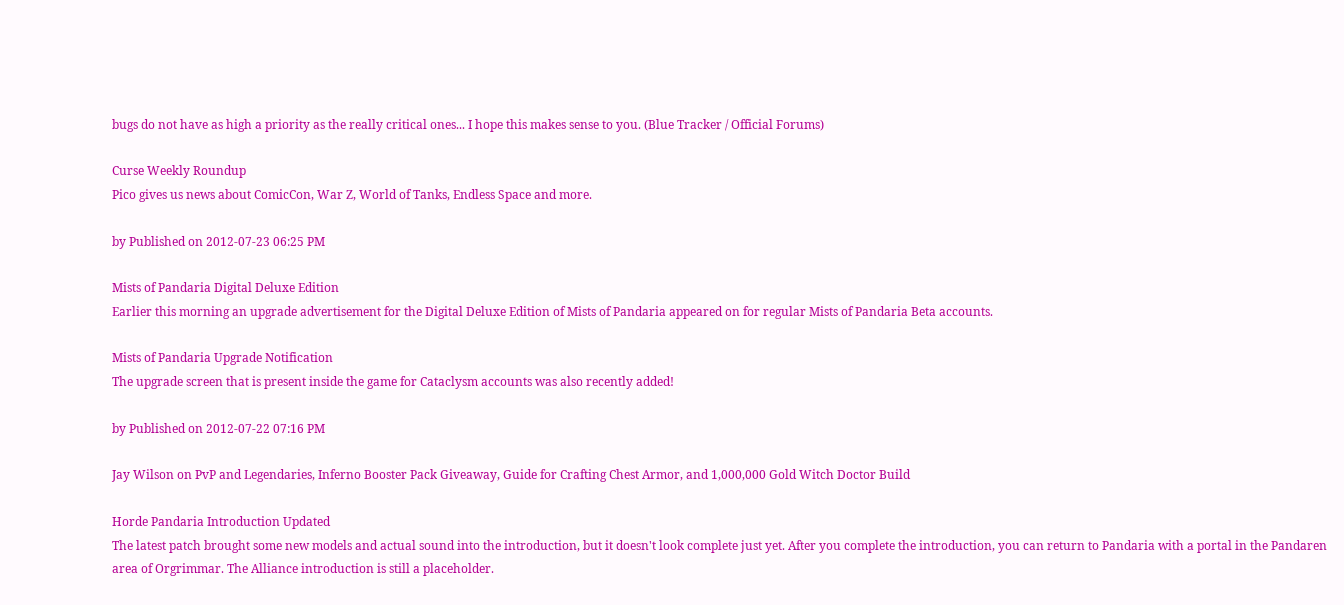bugs do not have as high a priority as the really critical ones... I hope this makes sense to you. (Blue Tracker / Official Forums)

Curse Weekly Roundup
Pico gives us news about ComicCon, War Z, World of Tanks, Endless Space and more.

by Published on 2012-07-23 06:25 PM

Mists of Pandaria Digital Deluxe Edition
Earlier this morning an upgrade advertisement for the Digital Deluxe Edition of Mists of Pandaria appeared on for regular Mists of Pandaria Beta accounts.

Mists of Pandaria Upgrade Notification
The upgrade screen that is present inside the game for Cataclysm accounts was also recently added!

by Published on 2012-07-22 07:16 PM

Jay Wilson on PvP and Legendaries, Inferno Booster Pack Giveaway, Guide for Crafting Chest Armor, and 1,000,000 Gold Witch Doctor Build

Horde Pandaria Introduction Updated
The latest patch brought some new models and actual sound into the introduction, but it doesn't look complete just yet. After you complete the introduction, you can return to Pandaria with a portal in the Pandaren area of Orgrimmar. The Alliance introduction is still a placeholder.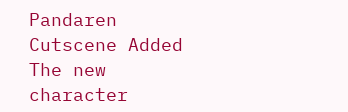Pandaren Cutscene Added
The new character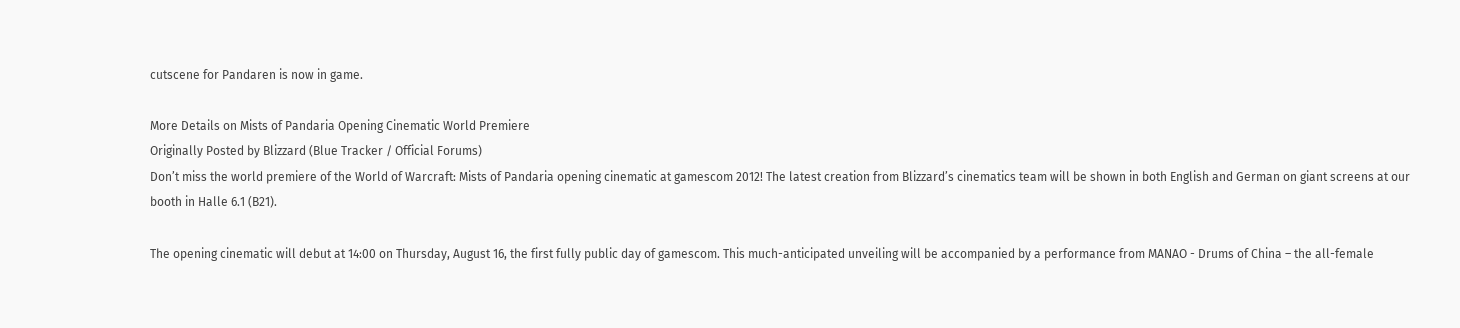cutscene for Pandaren is now in game.

More Details on Mists of Pandaria Opening Cinematic World Premiere
Originally Posted by Blizzard (Blue Tracker / Official Forums)
Don’t miss the world premiere of the World of Warcraft: Mists of Pandaria opening cinematic at gamescom 2012! The latest creation from Blizzard’s cinematics team will be shown in both English and German on giant screens at our booth in Halle 6.1 (B21).

The opening cinematic will debut at 14:00 on Thursday, August 16, the first fully public day of gamescom. This much-anticipated unveiling will be accompanied by a performance from MANAO - Drums of China – the all-female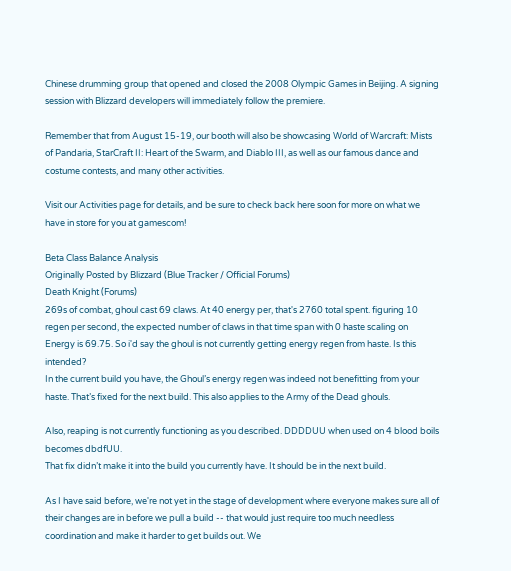Chinese drumming group that opened and closed the 2008 Olympic Games in Beijing. A signing session with Blizzard developers will immediately follow the premiere.

Remember that from August 15-19, our booth will also be showcasing World of Warcraft: Mists of Pandaria, StarCraft II: Heart of the Swarm, and Diablo III, as well as our famous dance and costume contests, and many other activities.

Visit our Activities page for details, and be sure to check back here soon for more on what we have in store for you at gamescom!

Beta Class Balance Analysis
Originally Posted by Blizzard (Blue Tracker / Official Forums)
Death Knight (Forums)
269s of combat, ghoul cast 69 claws. At 40 energy per, that's 2760 total spent. figuring 10 regen per second, the expected number of claws in that time span with 0 haste scaling on Energy is 69.75. So i'd say the ghoul is not currently getting energy regen from haste. Is this intended?
In the current build you have, the Ghoul’s energy regen was indeed not benefitting from your haste. That’s fixed for the next build. This also applies to the Army of the Dead ghouls.

Also, reaping is not currently functioning as you described. DDDDUU when used on 4 blood boils becomes dbdfUU.
That fix didn’t make it into the build you currently have. It should be in the next build.

As I have said before, we're not yet in the stage of development where everyone makes sure all of their changes are in before we pull a build -- that would just require too much needless coordination and make it harder to get builds out. We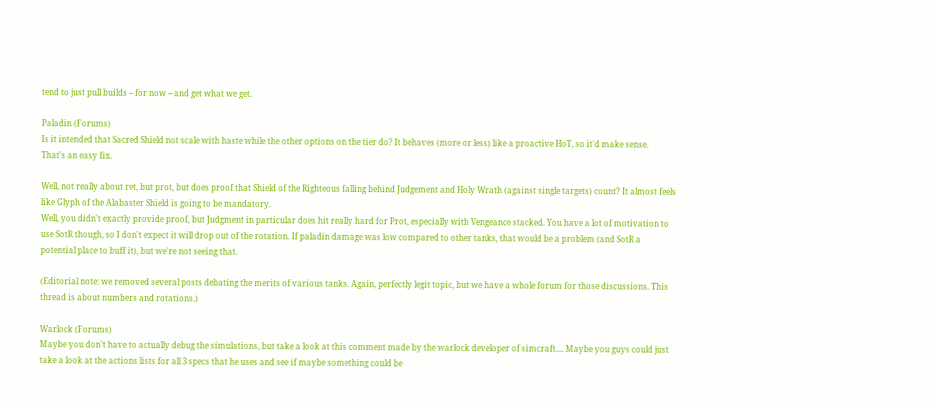tend to just pull builds -- for now -- and get what we get.

Paladin (Forums)
Is it intended that Sacred Shield not scale with haste while the other options on the tier do? It behaves (more or less) like a proactive HoT, so it'd make sense.
That's an easy fix.

Well, not really about ret, but prot, but does proof that Shield of the Righteous falling behind Judgement and Holy Wrath (against single targets) count? It almost feels like Glyph of the Alabaster Shield is going to be mandatory.
Well, you didn't exactly provide proof, but Judgment in particular does hit really hard for Prot, especially with Vengeance stacked. You have a lot of motivation to use SotR though, so I don't expect it will drop out of the rotation. If paladin damage was low compared to other tanks, that would be a problem (and SotR a potential place to buff it), but we're not seeing that.

(Editorial note: we removed several posts debating the merits of various tanks. Again, perfectly legit topic, but we have a whole forum for those discussions. This thread is about numbers and rotations.)

Warlock (Forums)
Maybe you don't have to actually debug the simulations, but take a look at this comment made by the warlock developer of simcraft.... Maybe you guys could just take a look at the actions lists for all 3 specs that he uses and see if maybe something could be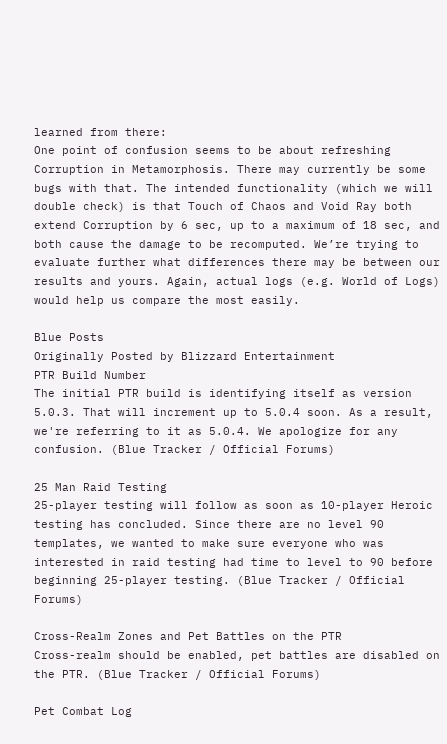learned from there:
One point of confusion seems to be about refreshing Corruption in Metamorphosis. There may currently be some bugs with that. The intended functionality (which we will double check) is that Touch of Chaos and Void Ray both extend Corruption by 6 sec, up to a maximum of 18 sec, and both cause the damage to be recomputed. We’re trying to evaluate further what differences there may be between our results and yours. Again, actual logs (e.g. World of Logs) would help us compare the most easily.

Blue Posts
Originally Posted by Blizzard Entertainment
PTR Build Number
The initial PTR build is identifying itself as version 5.0.3. That will increment up to 5.0.4 soon. As a result, we're referring to it as 5.0.4. We apologize for any confusion. (Blue Tracker / Official Forums)

25 Man Raid Testing
25-player testing will follow as soon as 10-player Heroic testing has concluded. Since there are no level 90 templates, we wanted to make sure everyone who was interested in raid testing had time to level to 90 before beginning 25-player testing. (Blue Tracker / Official Forums)

Cross-Realm Zones and Pet Battles on the PTR
Cross-realm should be enabled, pet battles are disabled on the PTR. (Blue Tracker / Official Forums)

Pet Combat Log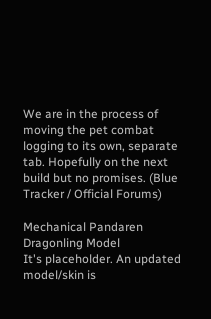We are in the process of moving the pet combat logging to its own, separate tab. Hopefully on the next build but no promises. (Blue Tracker / Official Forums)

Mechanical Pandaren Dragonling Model
It's placeholder. An updated model/skin is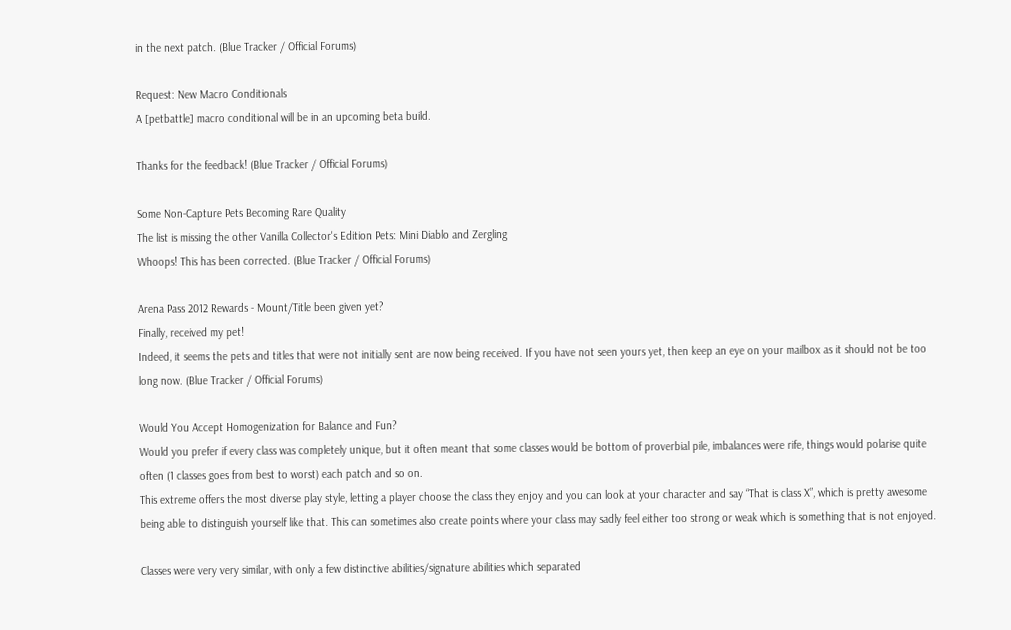in the next patch. (Blue Tracker / Official Forums)

Request: New Macro Conditionals
A [petbattle] macro conditional will be in an upcoming beta build.

Thanks for the feedback! (Blue Tracker / Official Forums)

Some Non-Capture Pets Becoming Rare Quality
The list is missing the other Vanilla Collector's Edition Pets: Mini Diablo and Zergling
Whoops! This has been corrected. (Blue Tracker / Official Forums)

Arena Pass 2012 Rewards - Mount/Title been given yet?
Finally, received my pet!
Indeed, it seems the pets and titles that were not initially sent are now being received. If you have not seen yours yet, then keep an eye on your mailbox as it should not be too long now. (Blue Tracker / Official Forums)

Would You Accept Homogenization for Balance and Fun?
Would you prefer if every class was completely unique, but it often meant that some classes would be bottom of proverbial pile, imbalances were rife, things would polarise quite often (1 classes goes from best to worst) each patch and so on.
This extreme offers the most diverse play style, letting a player choose the class they enjoy and you can look at your character and say “That is class X”, which is pretty awesome being able to distinguish yourself like that. This can sometimes also create points where your class may sadly feel either too strong or weak which is something that is not enjoyed.

Classes were very very similar, with only a few distinctive abilities/signature abilities which separated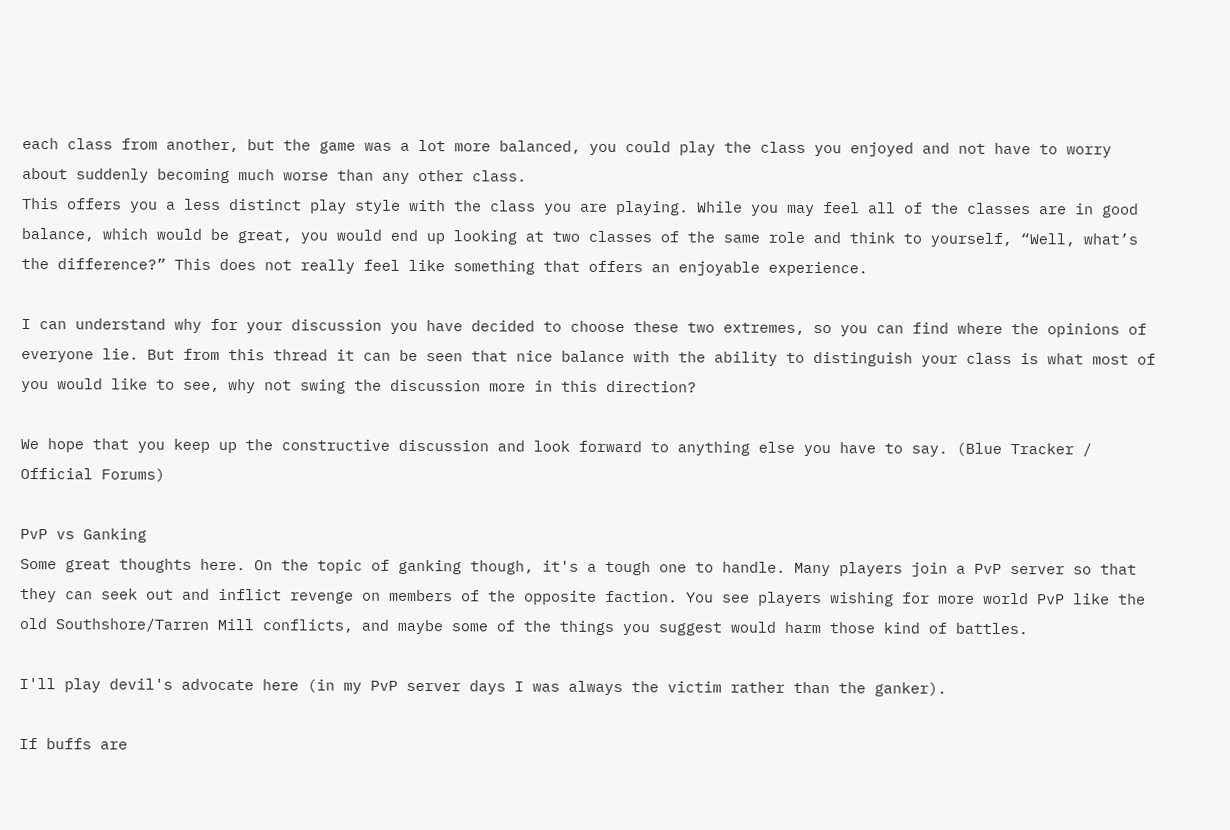each class from another, but the game was a lot more balanced, you could play the class you enjoyed and not have to worry about suddenly becoming much worse than any other class.
This offers you a less distinct play style with the class you are playing. While you may feel all of the classes are in good balance, which would be great, you would end up looking at two classes of the same role and think to yourself, “Well, what’s the difference?” This does not really feel like something that offers an enjoyable experience.

I can understand why for your discussion you have decided to choose these two extremes, so you can find where the opinions of everyone lie. But from this thread it can be seen that nice balance with the ability to distinguish your class is what most of you would like to see, why not swing the discussion more in this direction?

We hope that you keep up the constructive discussion and look forward to anything else you have to say. (Blue Tracker / Official Forums)

PvP vs Ganking
Some great thoughts here. On the topic of ganking though, it's a tough one to handle. Many players join a PvP server so that they can seek out and inflict revenge on members of the opposite faction. You see players wishing for more world PvP like the old Southshore/Tarren Mill conflicts, and maybe some of the things you suggest would harm those kind of battles.

I'll play devil's advocate here (in my PvP server days I was always the victim rather than the ganker).

If buffs are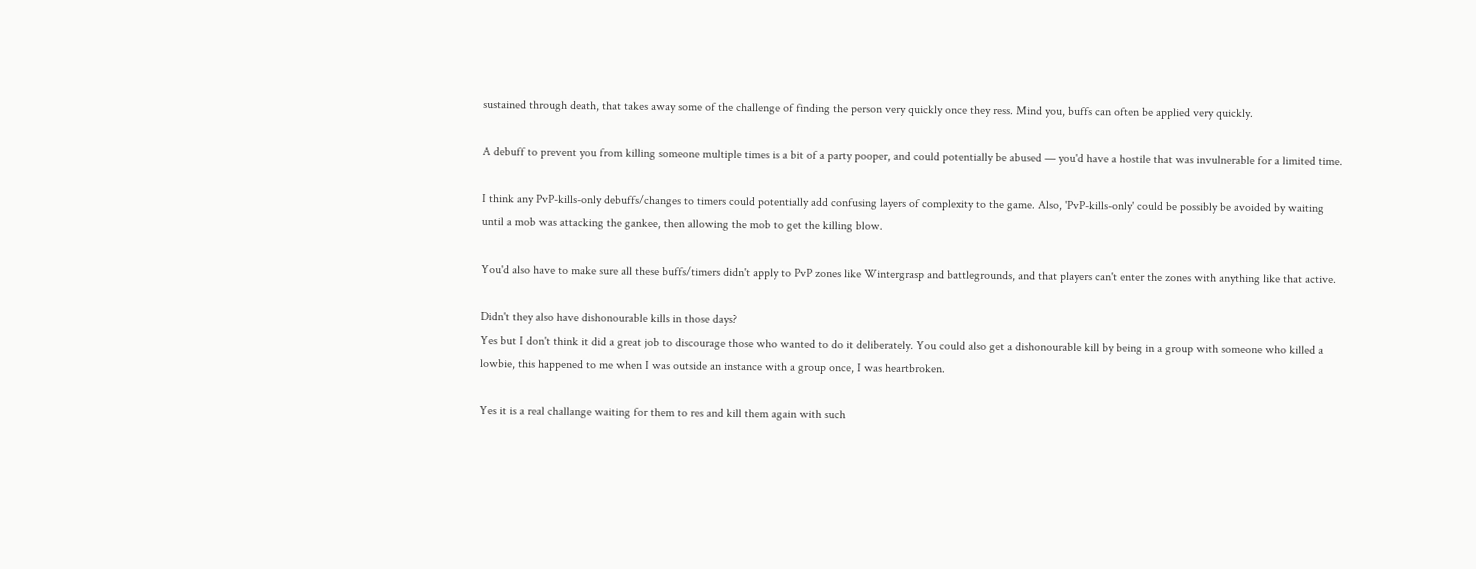sustained through death, that takes away some of the challenge of finding the person very quickly once they ress. Mind you, buffs can often be applied very quickly.

A debuff to prevent you from killing someone multiple times is a bit of a party pooper, and could potentially be abused — you'd have a hostile that was invulnerable for a limited time.

I think any PvP-kills-only debuffs/changes to timers could potentially add confusing layers of complexity to the game. Also, 'PvP-kills-only' could be possibly be avoided by waiting until a mob was attacking the gankee, then allowing the mob to get the killing blow.

You'd also have to make sure all these buffs/timers didn't apply to PvP zones like Wintergrasp and battlegrounds, and that players can't enter the zones with anything like that active.

Didn't they also have dishonourable kills in those days?
Yes but I don't think it did a great job to discourage those who wanted to do it deliberately. You could also get a dishonourable kill by being in a group with someone who killed a lowbie, this happened to me when I was outside an instance with a group once, I was heartbroken.

Yes it is a real challange waiting for them to res and kill them again with such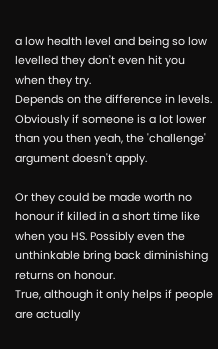a low health level and being so low levelled they don't even hit you when they try.
Depends on the difference in levels. Obviously if someone is a lot lower than you then yeah, the 'challenge' argument doesn't apply.

Or they could be made worth no honour if killed in a short time like when you HS. Possibly even the unthinkable bring back diminishing returns on honour.
True, although it only helps if people are actually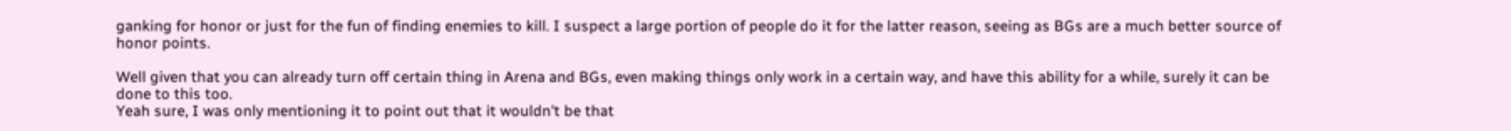ganking for honor or just for the fun of finding enemies to kill. I suspect a large portion of people do it for the latter reason, seeing as BGs are a much better source of honor points.

Well given that you can already turn off certain thing in Arena and BGs, even making things only work in a certain way, and have this ability for a while, surely it can be done to this too.
Yeah sure, I was only mentioning it to point out that it wouldn't be that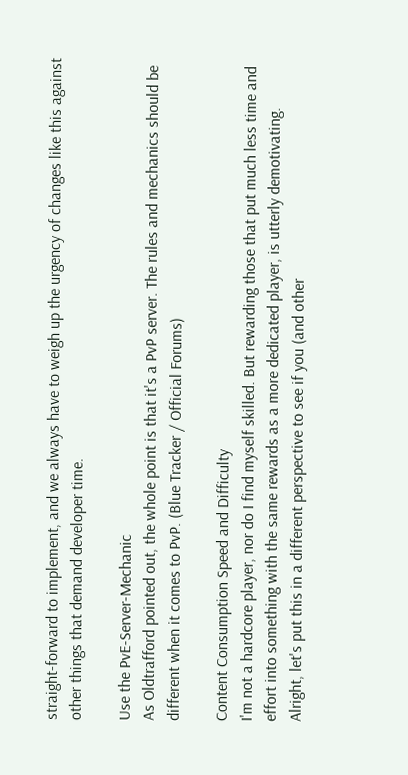straight-forward to implement, and we always have to weigh up the urgency of changes like this against other things that demand developer time.

Use the PvE-Server-Mechanic
As Oldtrafford pointed out, the whole point is that it's a PvP server. The rules and mechanics should be different when it comes to PvP. (Blue Tracker / Official Forums)

Content Consumption Speed and Difficulty
I'm not a hardcore player, nor do I find myself skilled. But rewarding those that put much less time and effort into something with the same rewards as a more dedicated player, is utterly demotivating.
Alright, let's put this in a different perspective to see if you (and other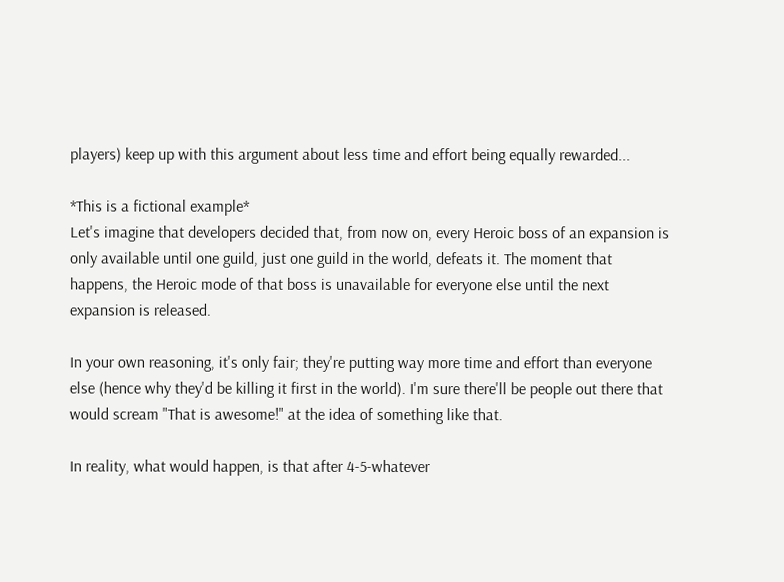players) keep up with this argument about less time and effort being equally rewarded...

*This is a fictional example*
Let's imagine that developers decided that, from now on, every Heroic boss of an expansion is only available until one guild, just one guild in the world, defeats it. The moment that happens, the Heroic mode of that boss is unavailable for everyone else until the next expansion is released.

In your own reasoning, it's only fair; they're putting way more time and effort than everyone else (hence why they'd be killing it first in the world). I'm sure there'll be people out there that would scream "That is awesome!" at the idea of something like that.

In reality, what would happen, is that after 4-5-whatever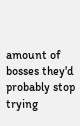amount of bosses they'd probably stop trying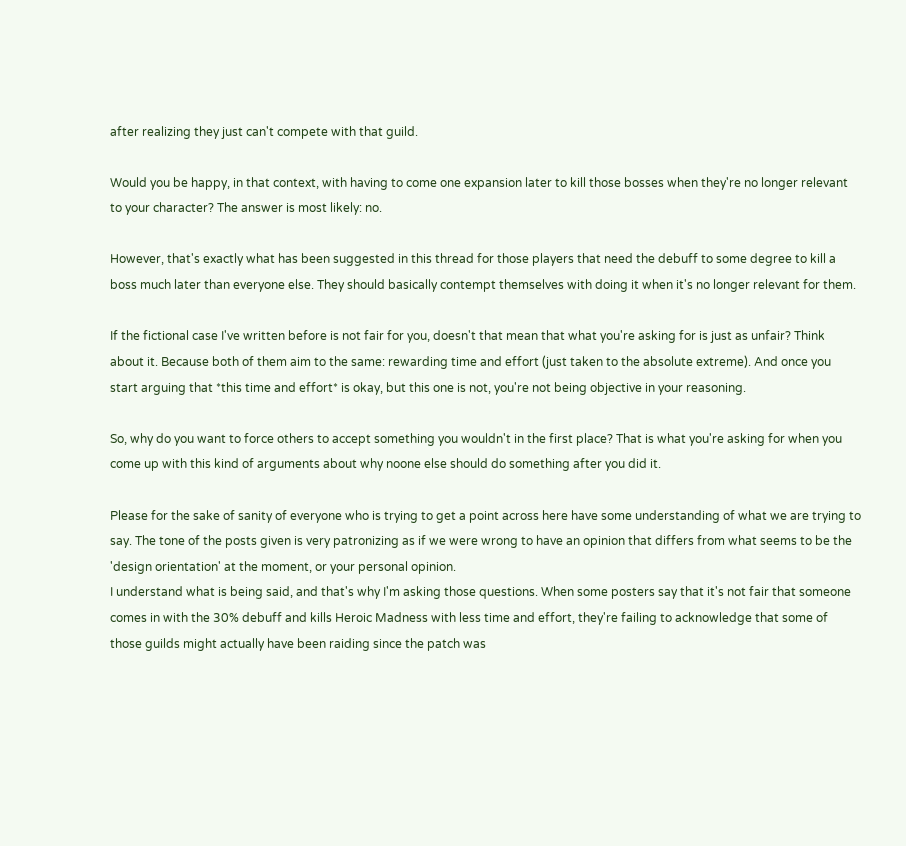after realizing they just can't compete with that guild.

Would you be happy, in that context, with having to come one expansion later to kill those bosses when they're no longer relevant to your character? The answer is most likely: no.

However, that's exactly what has been suggested in this thread for those players that need the debuff to some degree to kill a boss much later than everyone else. They should basically contempt themselves with doing it when it's no longer relevant for them.

If the fictional case I've written before is not fair for you, doesn't that mean that what you're asking for is just as unfair? Think about it. Because both of them aim to the same: rewarding time and effort (just taken to the absolute extreme). And once you start arguing that *this time and effort* is okay, but this one is not, you're not being objective in your reasoning.

So, why do you want to force others to accept something you wouldn't in the first place? That is what you're asking for when you come up with this kind of arguments about why noone else should do something after you did it.

Please for the sake of sanity of everyone who is trying to get a point across here have some understanding of what we are trying to say. The tone of the posts given is very patronizing as if we were wrong to have an opinion that differs from what seems to be the 'design orientation' at the moment, or your personal opinion.
I understand what is being said, and that's why I'm asking those questions. When some posters say that it's not fair that someone comes in with the 30% debuff and kills Heroic Madness with less time and effort, they're failing to acknowledge that some of those guilds might actually have been raiding since the patch was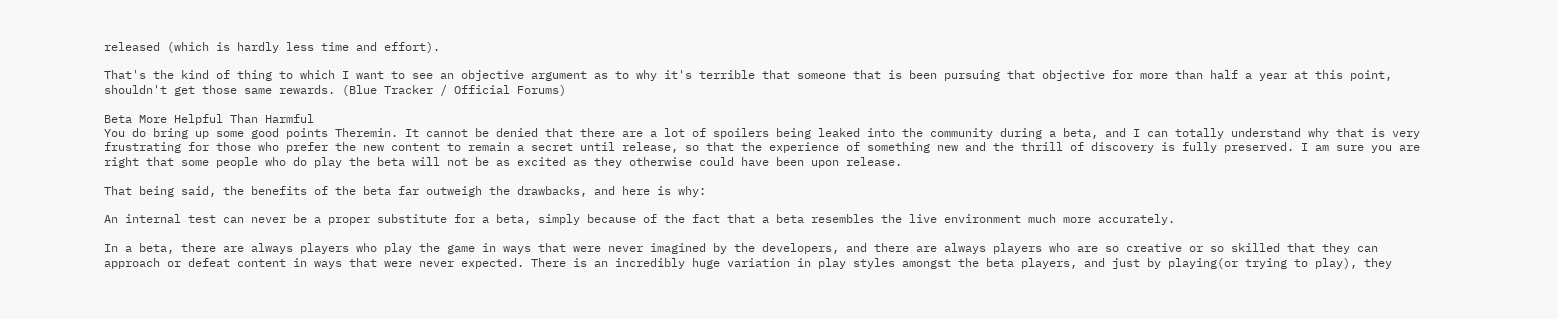released (which is hardly less time and effort).

That's the kind of thing to which I want to see an objective argument as to why it's terrible that someone that is been pursuing that objective for more than half a year at this point, shouldn't get those same rewards. (Blue Tracker / Official Forums)

Beta More Helpful Than Harmful
You do bring up some good points Theremin. It cannot be denied that there are a lot of spoilers being leaked into the community during a beta, and I can totally understand why that is very frustrating for those who prefer the new content to remain a secret until release, so that the experience of something new and the thrill of discovery is fully preserved. I am sure you are right that some people who do play the beta will not be as excited as they otherwise could have been upon release.

That being said, the benefits of the beta far outweigh the drawbacks, and here is why:

An internal test can never be a proper substitute for a beta, simply because of the fact that a beta resembles the live environment much more accurately.

In a beta, there are always players who play the game in ways that were never imagined by the developers, and there are always players who are so creative or so skilled that they can approach or defeat content in ways that were never expected. There is an incredibly huge variation in play styles amongst the beta players, and just by playing(or trying to play), they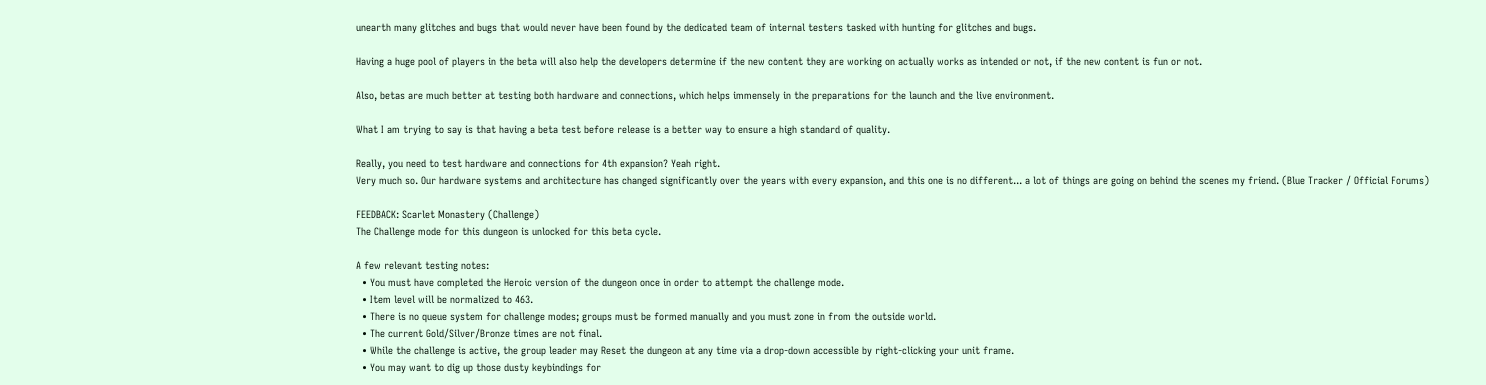unearth many glitches and bugs that would never have been found by the dedicated team of internal testers tasked with hunting for glitches and bugs.

Having a huge pool of players in the beta will also help the developers determine if the new content they are working on actually works as intended or not, if the new content is fun or not.

Also, betas are much better at testing both hardware and connections, which helps immensely in the preparations for the launch and the live environment.

What I am trying to say is that having a beta test before release is a better way to ensure a high standard of quality.

Really, you need to test hardware and connections for 4th expansion? Yeah right.
Very much so. Our hardware systems and architecture has changed significantly over the years with every expansion, and this one is no different... a lot of things are going on behind the scenes my friend. (Blue Tracker / Official Forums)

FEEDBACK: Scarlet Monastery (Challenge)
The Challenge mode for this dungeon is unlocked for this beta cycle.

A few relevant testing notes:
  • You must have completed the Heroic version of the dungeon once in order to attempt the challenge mode.
  • Item level will be normalized to 463.
  • There is no queue system for challenge modes; groups must be formed manually and you must zone in from the outside world.
  • The current Gold/Silver/Bronze times are not final.
  • While the challenge is active, the group leader may Reset the dungeon at any time via a drop-down accessible by right-clicking your unit frame.
  • You may want to dig up those dusty keybindings for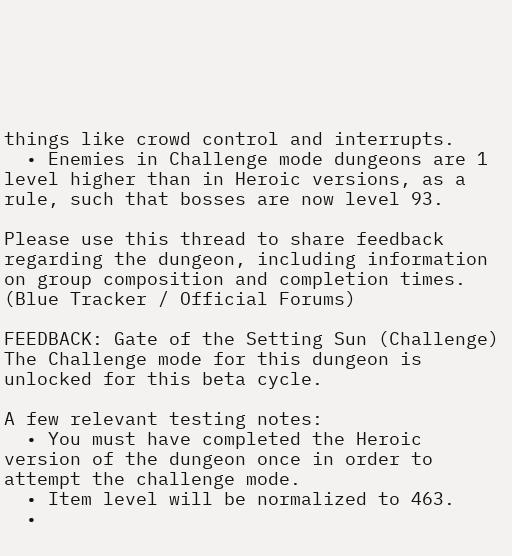things like crowd control and interrupts.
  • Enemies in Challenge mode dungeons are 1 level higher than in Heroic versions, as a rule, such that bosses are now level 93.

Please use this thread to share feedback regarding the dungeon, including information on group composition and completion times. (Blue Tracker / Official Forums)

FEEDBACK: Gate of the Setting Sun (Challenge)
The Challenge mode for this dungeon is unlocked for this beta cycle.

A few relevant testing notes:
  • You must have completed the Heroic version of the dungeon once in order to attempt the challenge mode.
  • Item level will be normalized to 463.
  •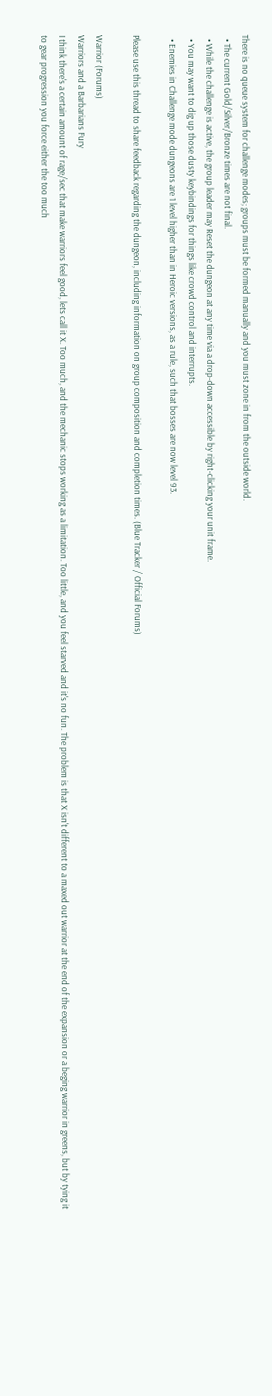There is no queue system for challenge modes; groups must be formed manually and you must zone in from the outside world.
  • The current Gold/Silver/Bronze times are not final.
  • While the challenge is active, the group leader may Reset the dungeon at any time via a drop-down accessible by right-clicking your unit frame.
  • You may want to dig up those dusty keybindings for things like crowd control and interrupts.
  • Enemies in Challenge mode dungeons are 1 level higher than in Heroic versions, as a rule, such that bosses are now level 93.

Please use this thread to share feedback regarding the dungeon, including information on group composition and completion times. (Blue Tracker / Official Forums)

Warrior (Forums)
Warriors and a Barbarians Fury
I think there's a certain amount of rage/sec that make warriors feel good, lets call it X. Too much, and the mechanic stops working as a limitation. Too little, and you feel starved and it's no fun. The problem is that X isn't different to a maxed out warrior at the end of the expansion or a beging warrior in greens, but by tying it to gear progression you force either the too much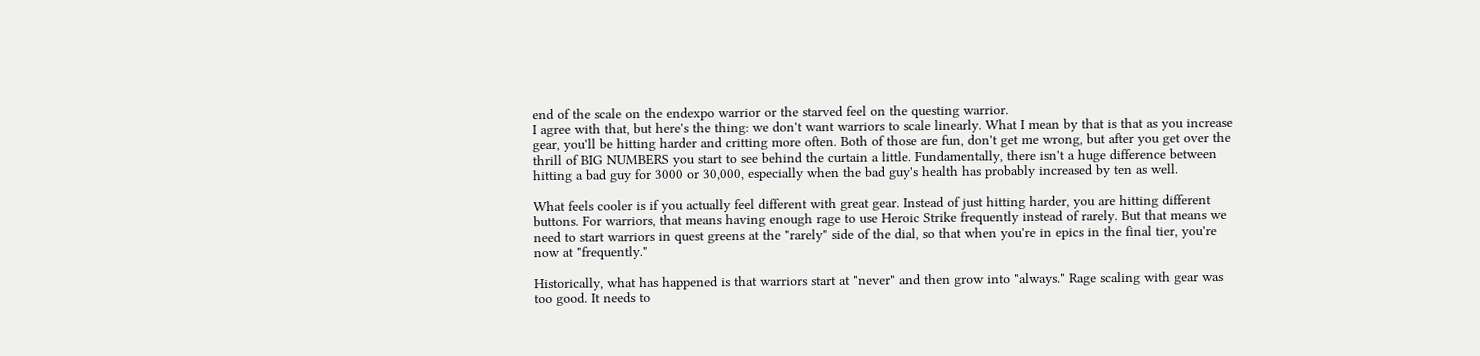end of the scale on the endexpo warrior or the starved feel on the questing warrior.
I agree with that, but here's the thing: we don't want warriors to scale linearly. What I mean by that is that as you increase gear, you'll be hitting harder and critting more often. Both of those are fun, don't get me wrong, but after you get over the thrill of BIG NUMBERS you start to see behind the curtain a little. Fundamentally, there isn't a huge difference between hitting a bad guy for 3000 or 30,000, especially when the bad guy's health has probably increased by ten as well.

What feels cooler is if you actually feel different with great gear. Instead of just hitting harder, you are hitting different buttons. For warriors, that means having enough rage to use Heroic Strike frequently instead of rarely. But that means we need to start warriors in quest greens at the "rarely" side of the dial, so that when you're in epics in the final tier, you're now at "frequently."

Historically, what has happened is that warriors start at "never" and then grow into "always." Rage scaling with gear was too good. It needs to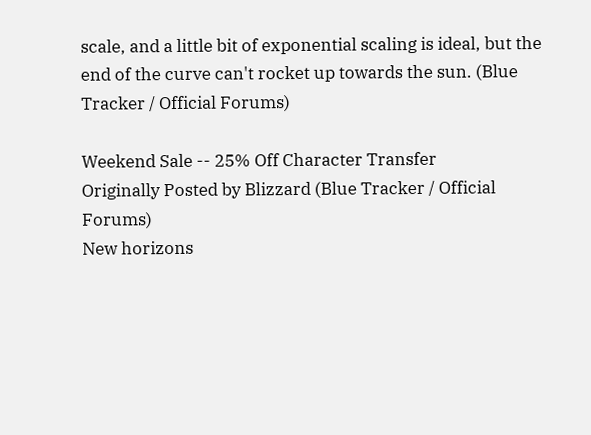scale, and a little bit of exponential scaling is ideal, but the end of the curve can't rocket up towards the sun. (Blue Tracker / Official Forums)

Weekend Sale -- 25% Off Character Transfer
Originally Posted by Blizzard (Blue Tracker / Official Forums)
New horizons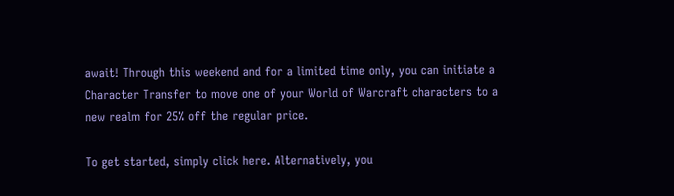await! Through this weekend and for a limited time only, you can initiate a Character Transfer to move one of your World of Warcraft characters to a new realm for 25% off the regular price.

To get started, simply click here. Alternatively, you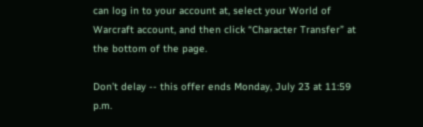can log in to your account at, select your World of Warcraft account, and then click “Character Transfer” at the bottom of the page.

Don’t delay -- this offer ends Monday, July 23 at 11:59 p.m.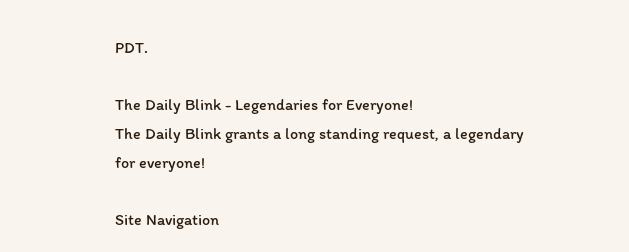PDT.

The Daily Blink - Legendaries for Everyone!
The Daily Blink grants a long standing request, a legendary for everyone!

Site Navigation